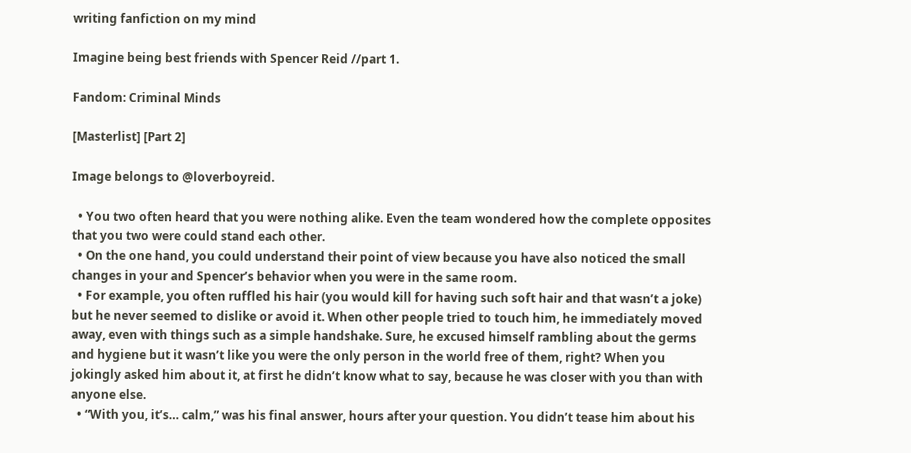writing fanfiction on my mind

Imagine being best friends with Spencer Reid //part 1.

Fandom: Criminal Minds

[Masterlist] [Part 2]

Image belongs to @loverboyreid.

  • You two often heard that you were nothing alike. Even the team wondered how the complete opposites that you two were could stand each other.
  • On the one hand, you could understand their point of view because you have also noticed the small changes in your and Spencer’s behavior when you were in the same room.
  • For example, you often ruffled his hair (you would kill for having such soft hair and that wasn’t a joke) but he never seemed to dislike or avoid it. When other people tried to touch him, he immediately moved away, even with things such as a simple handshake. Sure, he excused himself rambling about the germs and hygiene but it wasn’t like you were the only person in the world free of them, right? When you jokingly asked him about it, at first he didn’t know what to say, because he was closer with you than with anyone else.
  • “With you, it’s… calm,” was his final answer, hours after your question. You didn’t tease him about his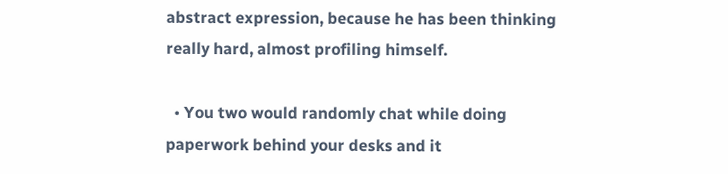abstract expression, because he has been thinking really hard, almost profiling himself.

  • You two would randomly chat while doing paperwork behind your desks and it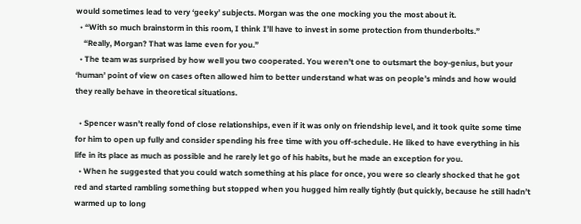would sometimes lead to very ‘geeky’ subjects. Morgan was the one mocking you the most about it.
  • “With so much brainstorm in this room, I think I’ll have to invest in some protection from thunderbolts.”
    “Really, Morgan? That was lame even for you.”
  • The team was surprised by how well you two cooperated. You weren’t one to outsmart the boy-genius, but your ‘human’ point of view on cases often allowed him to better understand what was on people’s minds and how would they really behave in theoretical situations.

  • Spencer wasn’t really fond of close relationships, even if it was only on friendship level, and it took quite some time for him to open up fully and consider spending his free time with you off-schedule. He liked to have everything in his life in its place as much as possible and he rarely let go of his habits, but he made an exception for you.
  • When he suggested that you could watch something at his place for once, you were so clearly shocked that he got red and started rambling something but stopped when you hugged him really tightly (but quickly, because he still hadn’t warmed up to long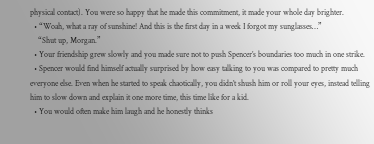physical contact). You were so happy that he made this commitment, it made your whole day brighter.
  • “Woah, what a ray of sunshine! And this is the first day in a week I forgot my sunglasses…”
    “Shut up, Morgan.”
  • Your friendship grew slowly and you made sure not to push Spencer’s boundaries too much in one strike.
  • Spencer would find himself actually surprised by how easy talking to you was compared to pretty much everyone else. Even when he started to speak chaotically, you didn’t shush him or roll your eyes, instead telling him to slow down and explain it one more time, this time like for a kid.
  • You would often make him laugh and he honestly thinks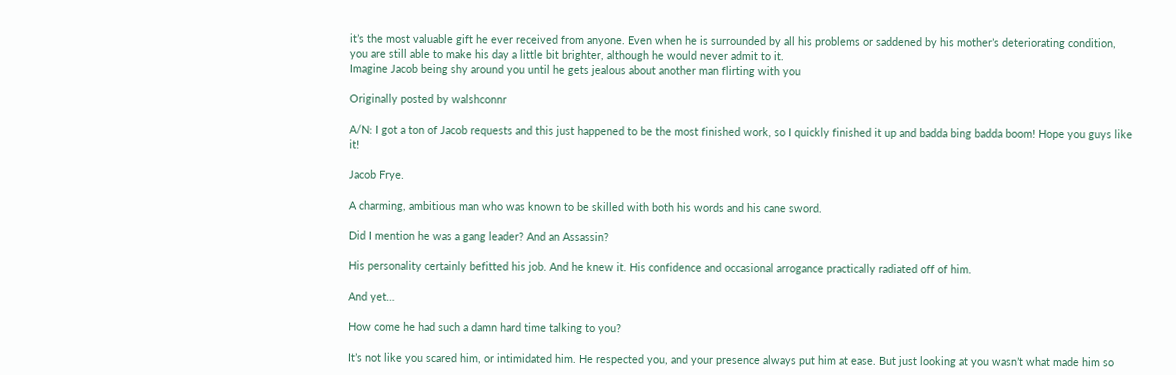it’s the most valuable gift he ever received from anyone. Even when he is surrounded by all his problems or saddened by his mother’s deteriorating condition, you are still able to make his day a little bit brighter, although he would never admit to it.
Imagine Jacob being shy around you until he gets jealous about another man flirting with you

Originally posted by walshconnr

A/N: I got a ton of Jacob requests and this just happened to be the most finished work, so I quickly finished it up and badda bing badda boom! Hope you guys like it!

Jacob Frye.

A charming, ambitious man who was known to be skilled with both his words and his cane sword.

Did I mention he was a gang leader? And an Assassin?

His personality certainly befitted his job. And he knew it. His confidence and occasional arrogance practically radiated off of him.

And yet…

How come he had such a damn hard time talking to you?

It’s not like you scared him, or intimidated him. He respected you, and your presence always put him at ease. But just looking at you wasn’t what made him so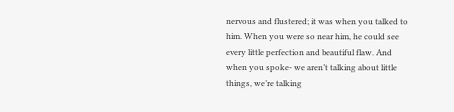nervous and flustered; it was when you talked to him. When you were so near him, he could see every little perfection and beautiful flaw. And when you spoke- we aren’t talking about little things, we’re talking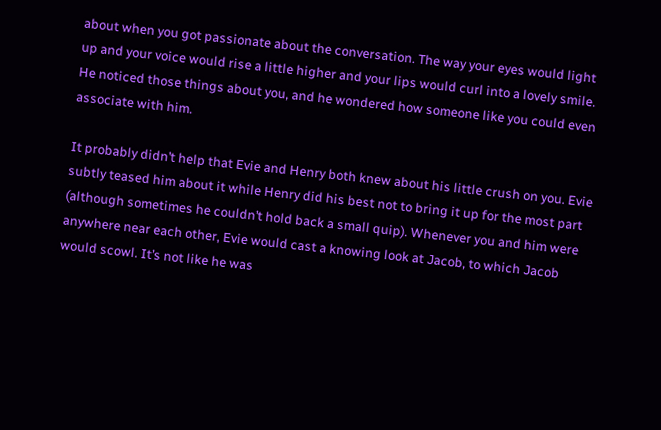about when you got passionate about the conversation. The way your eyes would light up and your voice would rise a little higher and your lips would curl into a lovely smile. He noticed those things about you, and he wondered how someone like you could even associate with him.

It probably didn’t help that Evie and Henry both knew about his little crush on you. Evie subtly teased him about it while Henry did his best not to bring it up for the most part (although sometimes he couldn’t hold back a small quip). Whenever you and him were anywhere near each other, Evie would cast a knowing look at Jacob, to which Jacob would scowl. It’s not like he was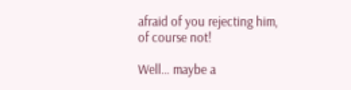afraid of you rejecting him, of course not!

Well… maybe a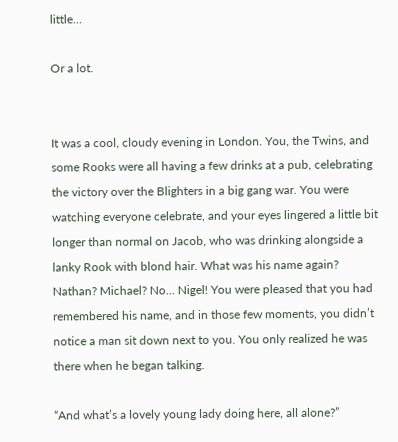little…

Or a lot.


It was a cool, cloudy evening in London. You, the Twins, and some Rooks were all having a few drinks at a pub, celebrating the victory over the Blighters in a big gang war. You were watching everyone celebrate, and your eyes lingered a little bit longer than normal on Jacob, who was drinking alongside a lanky Rook with blond hair. What was his name again? Nathan? Michael? No… Nigel! You were pleased that you had remembered his name, and in those few moments, you didn’t notice a man sit down next to you. You only realized he was there when he began talking.

“And what’s a lovely young lady doing here, all alone?”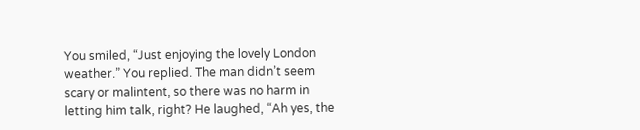You smiled, “Just enjoying the lovely London weather.” You replied. The man didn’t seem scary or malintent, so there was no harm in letting him talk, right? He laughed, “Ah yes, the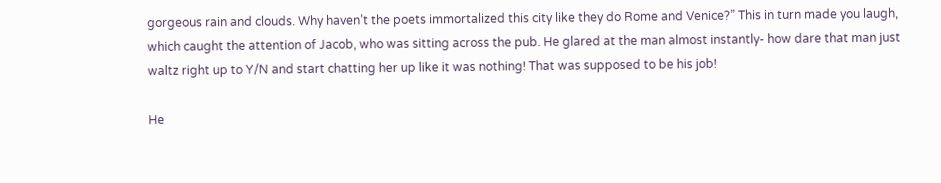gorgeous rain and clouds. Why haven’t the poets immortalized this city like they do Rome and Venice?” This in turn made you laugh, which caught the attention of Jacob, who was sitting across the pub. He glared at the man almost instantly- how dare that man just waltz right up to Y/N and start chatting her up like it was nothing! That was supposed to be his job!

He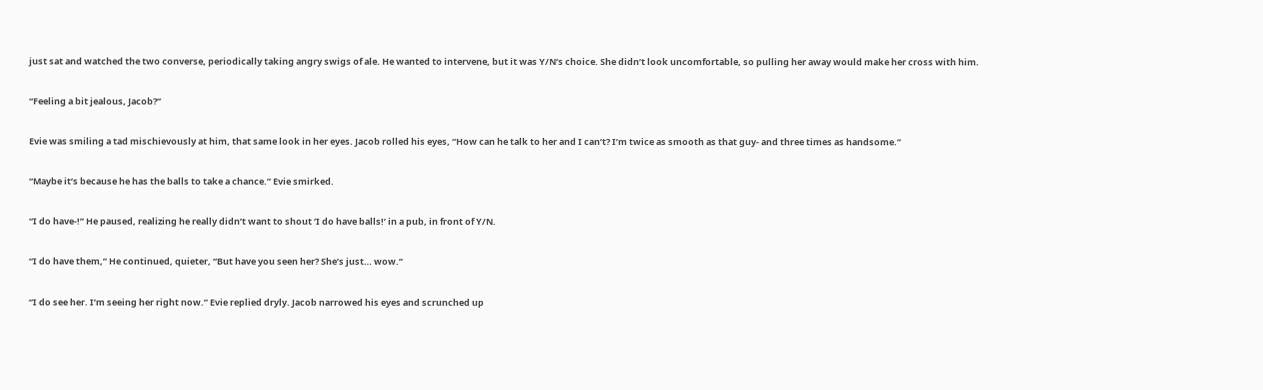just sat and watched the two converse, periodically taking angry swigs of ale. He wanted to intervene, but it was Y/N’s choice. She didn’t look uncomfortable, so pulling her away would make her cross with him.

“Feeling a bit jealous, Jacob?”

Evie was smiling a tad mischievously at him, that same look in her eyes. Jacob rolled his eyes, “How can he talk to her and I can’t? I’m twice as smooth as that guy- and three times as handsome.”

“Maybe it’s because he has the balls to take a chance.” Evie smirked.

“I do have-!” He paused, realizing he really didn’t want to shout ‘I do have balls!’ in a pub, in front of Y/N.

“I do have them,” He continued, quieter, “But have you seen her? She’s just… wow.”

“I do see her. I’m seeing her right now.” Evie replied dryly. Jacob narrowed his eyes and scrunched up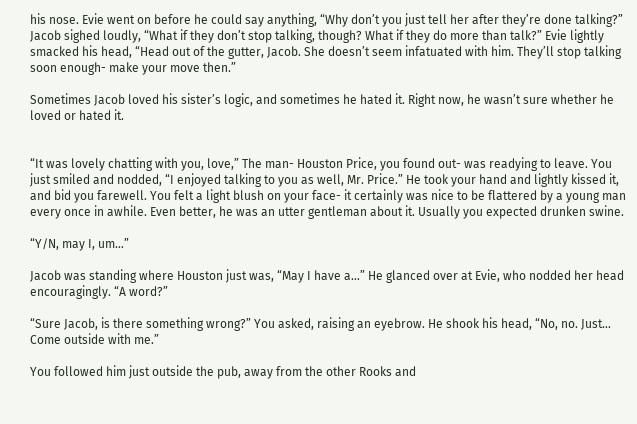his nose. Evie went on before he could say anything, “Why don’t you just tell her after they’re done talking?” Jacob sighed loudly, “What if they don’t stop talking, though? What if they do more than talk?” Evie lightly smacked his head, “Head out of the gutter, Jacob. She doesn’t seem infatuated with him. They’ll stop talking soon enough- make your move then.”

Sometimes Jacob loved his sister’s logic, and sometimes he hated it. Right now, he wasn’t sure whether he loved or hated it.


“It was lovely chatting with you, love,” The man- Houston Price, you found out- was readying to leave. You just smiled and nodded, “I enjoyed talking to you as well, Mr. Price.” He took your hand and lightly kissed it, and bid you farewell. You felt a light blush on your face- it certainly was nice to be flattered by a young man every once in awhile. Even better, he was an utter gentleman about it. Usually you expected drunken swine.

“Y/N, may I, um…”

Jacob was standing where Houston just was, “May I have a…” He glanced over at Evie, who nodded her head encouragingly. “A word?”

“Sure Jacob, is there something wrong?” You asked, raising an eyebrow. He shook his head, “No, no. Just… Come outside with me.”

You followed him just outside the pub, away from the other Rooks and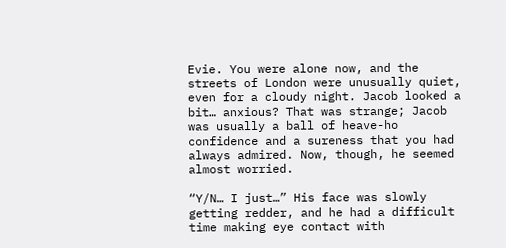Evie. You were alone now, and the streets of London were unusually quiet, even for a cloudy night. Jacob looked a bit… anxious? That was strange; Jacob was usually a ball of heave-ho confidence and a sureness that you had always admired. Now, though, he seemed almost worried.

“Y/N… I just…” His face was slowly getting redder, and he had a difficult time making eye contact with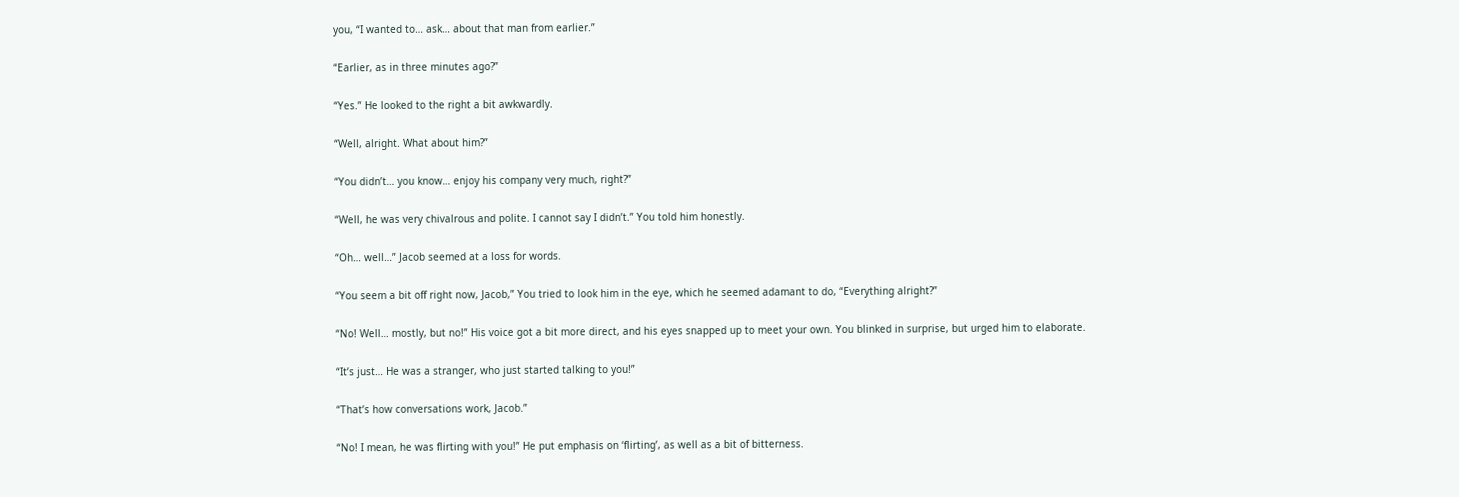you, “I wanted to… ask… about that man from earlier.”

“Earlier, as in three minutes ago?”

“Yes.” He looked to the right a bit awkwardly.

“Well, alright. What about him?”

“You didn’t… you know… enjoy his company very much, right?”

“Well, he was very chivalrous and polite. I cannot say I didn’t.” You told him honestly.

“Oh… well…” Jacob seemed at a loss for words.

“You seem a bit off right now, Jacob,” You tried to look him in the eye, which he seemed adamant to do, “Everything alright?”

“No! Well… mostly, but no!” His voice got a bit more direct, and his eyes snapped up to meet your own. You blinked in surprise, but urged him to elaborate.

“It’s just… He was a stranger, who just started talking to you!”

“That’s how conversations work, Jacob.”

“No! I mean, he was flirting with you!” He put emphasis on ‘flirting’, as well as a bit of bitterness.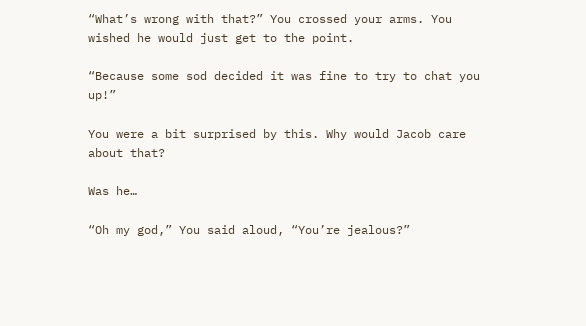“What’s wrong with that?” You crossed your arms. You wished he would just get to the point.

“Because some sod decided it was fine to try to chat you up!”

You were a bit surprised by this. Why would Jacob care about that?

Was he…

“Oh my god,” You said aloud, “You’re jealous?”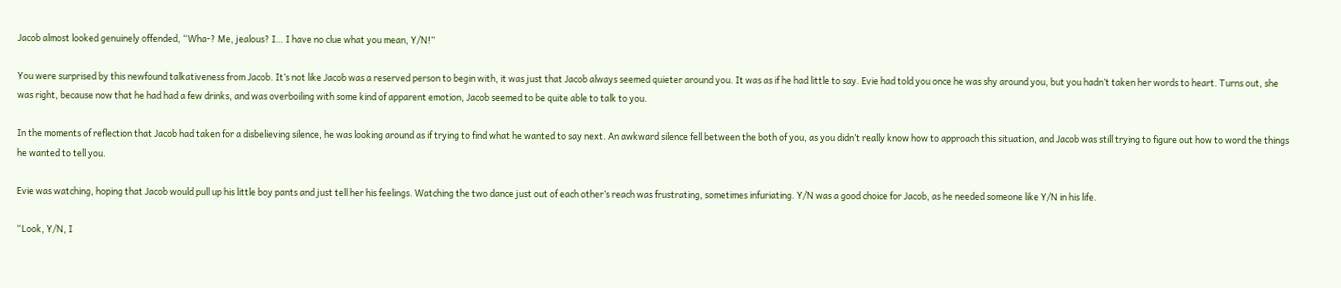Jacob almost looked genuinely offended, “Wha-? Me, jealous? I… I have no clue what you mean, Y/N!”

You were surprised by this newfound talkativeness from Jacob. It’s not like Jacob was a reserved person to begin with, it was just that Jacob always seemed quieter around you. It was as if he had little to say. Evie had told you once he was shy around you, but you hadn’t taken her words to heart. Turns out, she was right, because now that he had had a few drinks, and was overboiling with some kind of apparent emotion, Jacob seemed to be quite able to talk to you.

In the moments of reflection that Jacob had taken for a disbelieving silence, he was looking around as if trying to find what he wanted to say next. An awkward silence fell between the both of you, as you didn’t really know how to approach this situation, and Jacob was still trying to figure out how to word the things he wanted to tell you.

Evie was watching, hoping that Jacob would pull up his little boy pants and just tell her his feelings. Watching the two dance just out of each other’s reach was frustrating, sometimes infuriating. Y/N was a good choice for Jacob, as he needed someone like Y/N in his life.

“Look, Y/N, I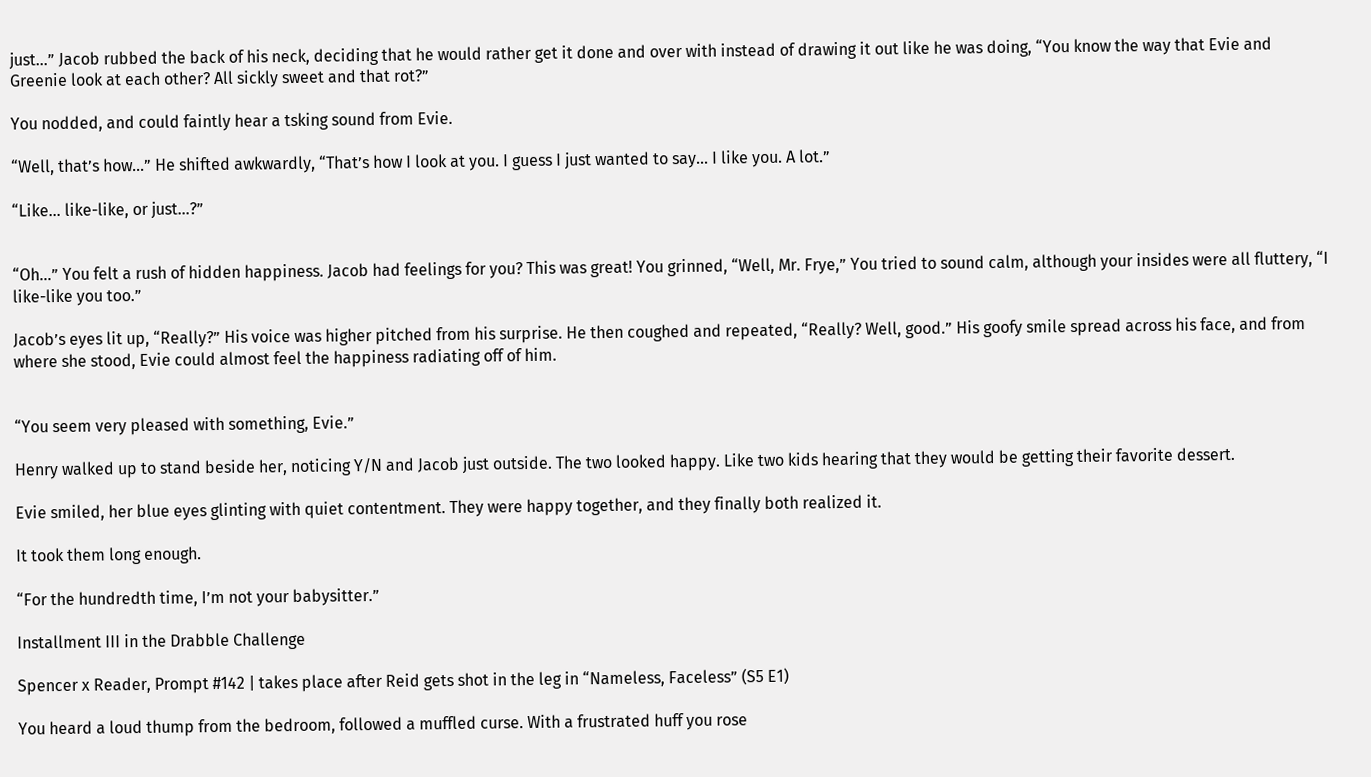just…” Jacob rubbed the back of his neck, deciding that he would rather get it done and over with instead of drawing it out like he was doing, “You know the way that Evie and Greenie look at each other? All sickly sweet and that rot?”

You nodded, and could faintly hear a tsking sound from Evie.

“Well, that’s how…” He shifted awkwardly, “That’s how I look at you. I guess I just wanted to say… I like you. A lot.”

“Like… like-like, or just…?”


“Oh…” You felt a rush of hidden happiness. Jacob had feelings for you? This was great! You grinned, “Well, Mr. Frye,” You tried to sound calm, although your insides were all fluttery, “I like-like you too.”

Jacob’s eyes lit up, “Really?” His voice was higher pitched from his surprise. He then coughed and repeated, “Really? Well, good.” His goofy smile spread across his face, and from where she stood, Evie could almost feel the happiness radiating off of him.


“You seem very pleased with something, Evie.”

Henry walked up to stand beside her, noticing Y/N and Jacob just outside. The two looked happy. Like two kids hearing that they would be getting their favorite dessert.

Evie smiled, her blue eyes glinting with quiet contentment. They were happy together, and they finally both realized it.

It took them long enough.

“For the hundredth time, I’m not your babysitter.”

Installment III in the Drabble Challenge

Spencer x Reader, Prompt #142 | takes place after Reid gets shot in the leg in “Nameless, Faceless” (S5 E1)

You heard a loud thump from the bedroom, followed a muffled curse. With a frustrated huff you rose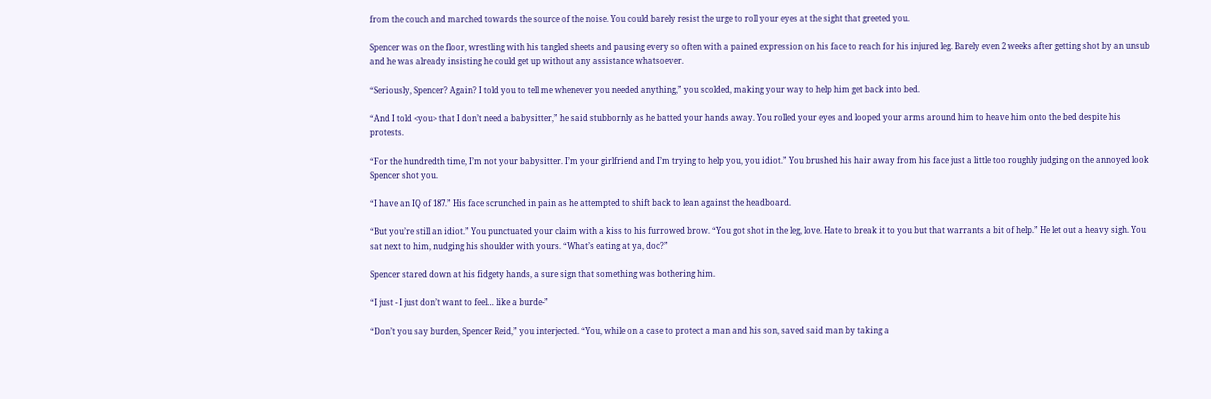from the couch and marched towards the source of the noise. You could barely resist the urge to roll your eyes at the sight that greeted you.

Spencer was on the floor, wrestling with his tangled sheets and pausing every so often with a pained expression on his face to reach for his injured leg. Barely even 2 weeks after getting shot by an unsub and he was already insisting he could get up without any assistance whatsoever.

“Seriously, Spencer? Again? I told you to tell me whenever you needed anything,” you scolded, making your way to help him get back into bed.

“And I told <you> that I don’t need a babysitter,” he said stubbornly as he batted your hands away. You rolled your eyes and looped your arms around him to heave him onto the bed despite his protests.

“For the hundredth time, I’m not your babysitter. I’m your girlfriend and I’m trying to help you, you idiot.” You brushed his hair away from his face just a little too roughly judging on the annoyed look Spencer shot you.

“I have an IQ of 187.” His face scrunched in pain as he attempted to shift back to lean against the headboard.

“But you’re still an idiot.” You punctuated your claim with a kiss to his furrowed brow. “You got shot in the leg, love. Hate to break it to you but that warrants a bit of help.” He let out a heavy sigh. You sat next to him, nudging his shoulder with yours. “What’s eating at ya, doc?”

Spencer stared down at his fidgety hands, a sure sign that something was bothering him.

“I just - I just don’t want to feel… like a burde-”

“Don’t you say burden, Spencer Reid,” you interjected. “You, while on a case to protect a man and his son, saved said man by taking a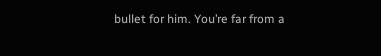bullet for him. You’re far from a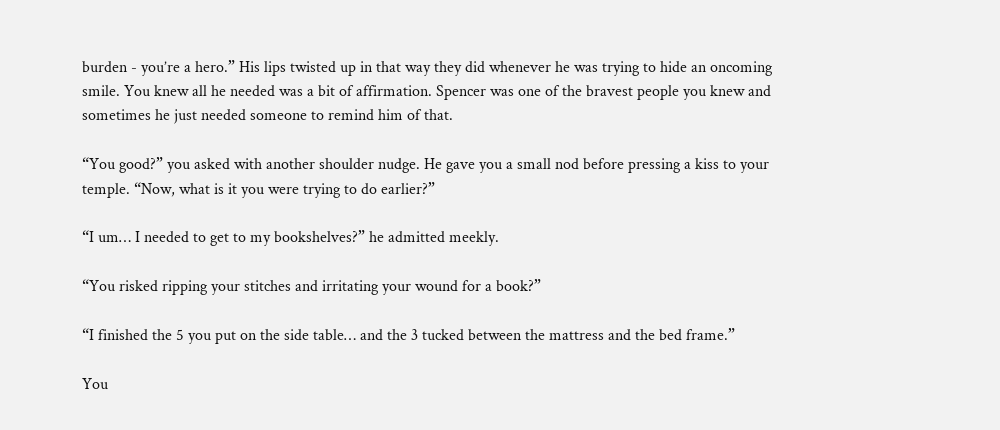burden - you’re a hero.” His lips twisted up in that way they did whenever he was trying to hide an oncoming smile. You knew all he needed was a bit of affirmation. Spencer was one of the bravest people you knew and sometimes he just needed someone to remind him of that.

“You good?” you asked with another shoulder nudge. He gave you a small nod before pressing a kiss to your temple. “Now, what is it you were trying to do earlier?”

“I um… I needed to get to my bookshelves?” he admitted meekly.

“You risked ripping your stitches and irritating your wound for a book?”

“I finished the 5 you put on the side table… and the 3 tucked between the mattress and the bed frame.”

You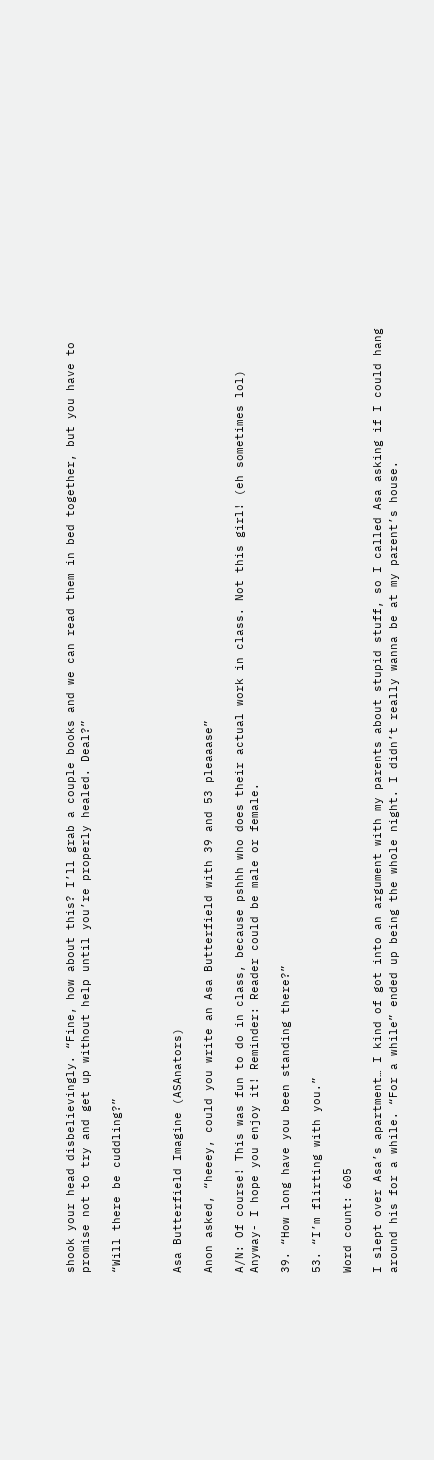shook your head disbelievingly. “Fine, how about this? I’ll grab a couple books and we can read them in bed together, but you have to promise not to try and get up without help until you’re properly healed. Deal?”

“Will there be cuddling?”



Asa Butterfield Imagine (ASAnators)

Anon asked, “heeey, could you write an Asa Butterfield with 39 and 53 pleaaase”

A/N: Of course! This was fun to do in class, because pshhh who does their actual work in class. Not this girl! (eh sometimes lol) Anyway- I hope you enjoy it! Reminder: Reader could be male or female.

39. “How long have you been standing there?”

53. “I’m flirting with you.”

Word count: 605

I slept over Asa’s apartment… I kind of got into an argument with my parents about stupid stuff, so I called Asa asking if I could hang around his for a while. “For a while” ended up being the whole night. I didn’t really wanna be at my parent’s house.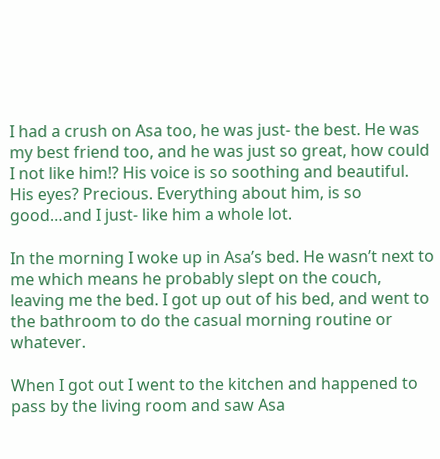I had a crush on Asa too, he was just- the best. He was my best friend too, and he was just so great, how could I not like him!? His voice is so soothing and beautiful. His eyes? Precious. Everything about him, is so good…and I just- like him a whole lot.

In the morning I woke up in Asa’s bed. He wasn’t next to me which means he probably slept on the couch, leaving me the bed. I got up out of his bed, and went to the bathroom to do the casual morning routine or whatever.

When I got out I went to the kitchen and happened to pass by the living room and saw Asa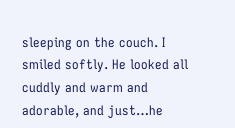sleeping on the couch. I smiled softly. He looked all cuddly and warm and adorable, and just…he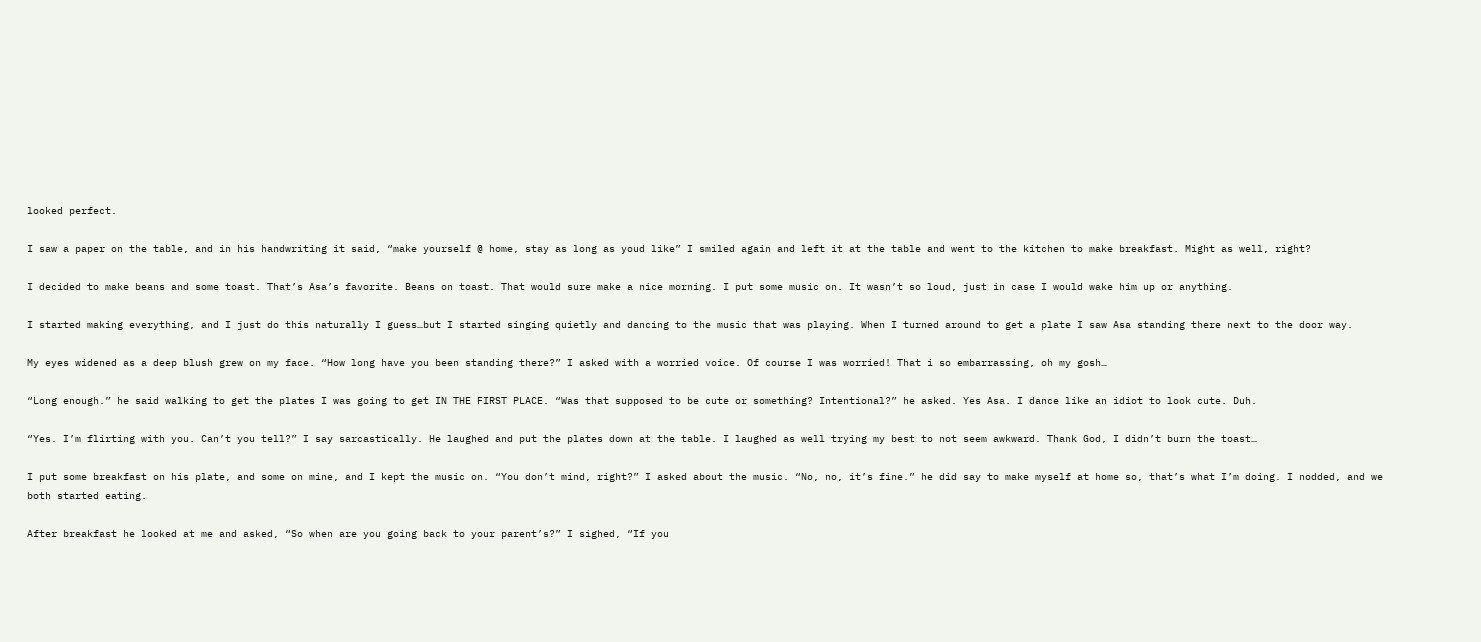looked perfect.

I saw a paper on the table, and in his handwriting it said, “make yourself @ home, stay as long as youd like” I smiled again and left it at the table and went to the kitchen to make breakfast. Might as well, right?

I decided to make beans and some toast. That’s Asa’s favorite. Beans on toast. That would sure make a nice morning. I put some music on. It wasn’t so loud, just in case I would wake him up or anything.

I started making everything, and I just do this naturally I guess…but I started singing quietly and dancing to the music that was playing. When I turned around to get a plate I saw Asa standing there next to the door way.

My eyes widened as a deep blush grew on my face. “How long have you been standing there?” I asked with a worried voice. Of course I was worried! That i so embarrassing, oh my gosh…

“Long enough.” he said walking to get the plates I was going to get IN THE FIRST PLACE. “Was that supposed to be cute or something? Intentional?” he asked. Yes Asa. I dance like an idiot to look cute. Duh.

“Yes. I’m flirting with you. Can’t you tell?” I say sarcastically. He laughed and put the plates down at the table. I laughed as well trying my best to not seem awkward. Thank God, I didn’t burn the toast…

I put some breakfast on his plate, and some on mine, and I kept the music on. “You don’t mind, right?” I asked about the music. “No, no, it’s fine.” he did say to make myself at home so, that’s what I’m doing. I nodded, and we both started eating.

After breakfast he looked at me and asked, “So when are you going back to your parent’s?” I sighed, “If you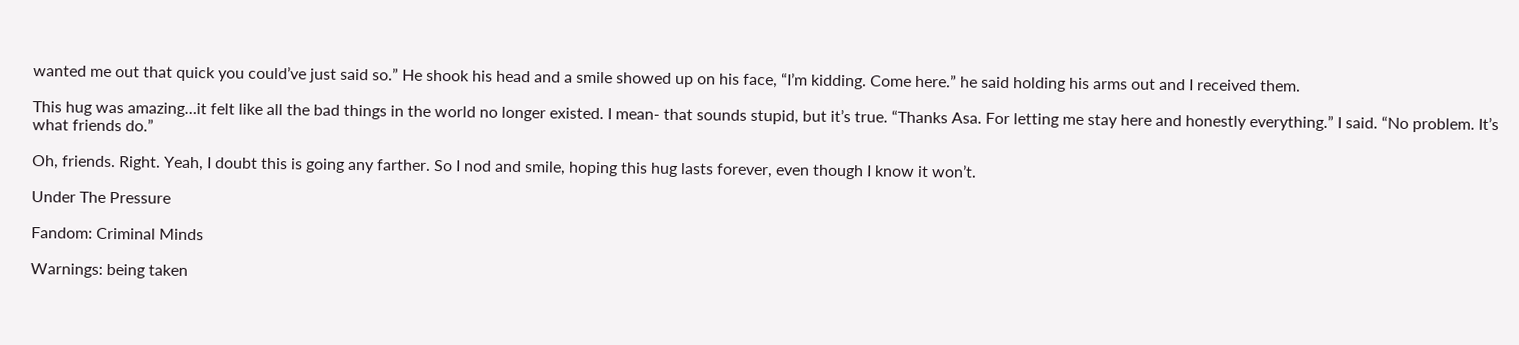wanted me out that quick you could’ve just said so.” He shook his head and a smile showed up on his face, “I’m kidding. Come here.” he said holding his arms out and I received them.

This hug was amazing…it felt like all the bad things in the world no longer existed. I mean- that sounds stupid, but it’s true. “Thanks Asa. For letting me stay here and honestly everything.” I said. “No problem. It’s what friends do.”

Oh, friends. Right. Yeah, I doubt this is going any farther. So I nod and smile, hoping this hug lasts forever, even though I know it won’t.

Under The Pressure

Fandom: Criminal Minds

Warnings: being taken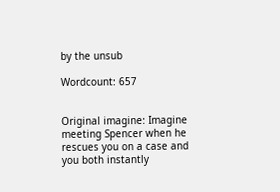by the unsub

Wordcount: 657


Original imagine: Imagine meeting Spencer when he rescues you on a case and you both instantly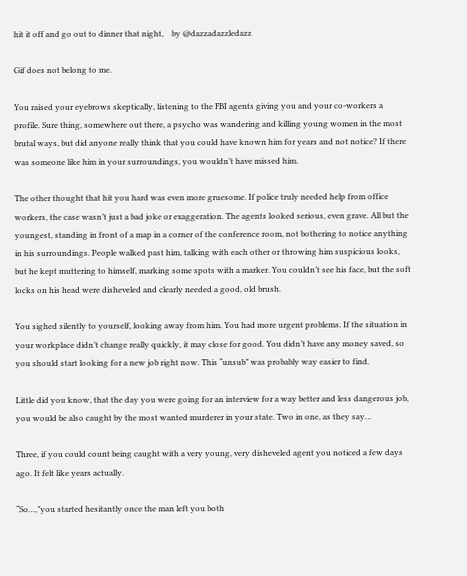hit it off and go out to dinner that night,    by @dazzadazzledazz

Gif does not belong to me.

You raised your eyebrows skeptically, listening to the FBI agents giving you and your co-workers a profile. Sure thing, somewhere out there, a psycho was wandering and killing young women in the most brutal ways, but did anyone really think that you could have known him for years and not notice? If there was someone like him in your surroundings, you wouldn’t have missed him.

The other thought that hit you hard was even more gruesome. If police truly needed help from office workers, the case wasn’t just a bad joke or exaggeration. The agents looked serious, even grave. All but the youngest, standing in front of a map in a corner of the conference room, not bothering to notice anything in his surroundings. People walked past him, talking with each other or throwing him suspicious looks, but he kept muttering to himself, marking some spots with a marker. You couldn’t see his face, but the soft locks on his head were disheveled and clearly needed a good, old brush.

You sighed silently to yourself, looking away from him. You had more urgent problems. If the situation in your workplace didn’t change really quickly, it may close for good. You didn’t have any money saved, so you should start looking for a new job right now. This “unsub” was probably way easier to find.

Little did you know, that the day you were going for an interview for a way better and less dangerous job, you would be also caught by the most wanted murderer in your state. Two in one, as they say…

Three, if you could count being caught with a very young, very disheveled agent you noticed a few days ago. It felt like years actually.

“So…,”you started hesitantly once the man left you both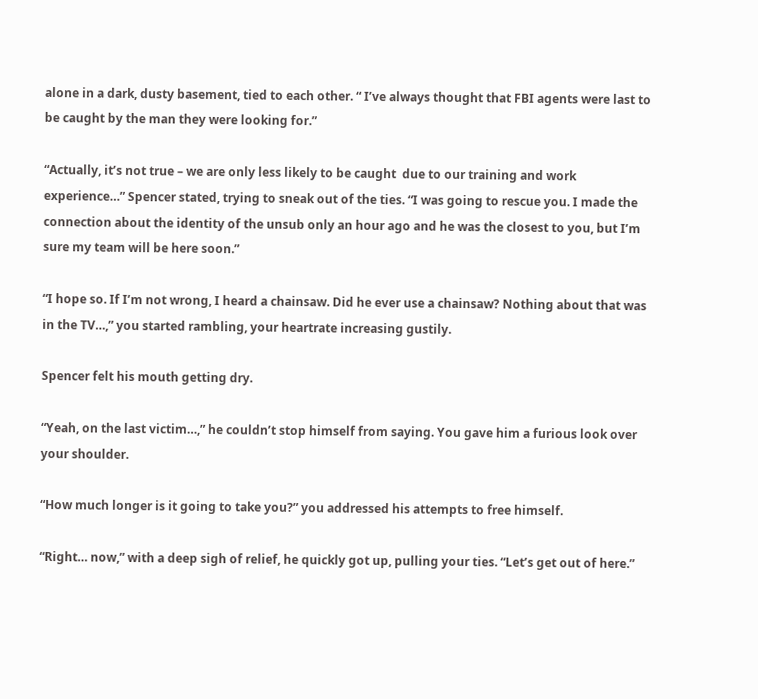alone in a dark, dusty basement, tied to each other. “ I’ve always thought that FBI agents were last to be caught by the man they were looking for.”

“Actually, it’s not true – we are only less likely to be caught  due to our training and work experience…” Spencer stated, trying to sneak out of the ties. “I was going to rescue you. I made the connection about the identity of the unsub only an hour ago and he was the closest to you, but I’m sure my team will be here soon.”

“I hope so. If I’m not wrong, I heard a chainsaw. Did he ever use a chainsaw? Nothing about that was in the TV…,” you started rambling, your heartrate increasing gustily.

Spencer felt his mouth getting dry.

“Yeah, on the last victim…,” he couldn’t stop himself from saying. You gave him a furious look over your shoulder.

“How much longer is it going to take you?” you addressed his attempts to free himself.

“Right… now,” with a deep sigh of relief, he quickly got up, pulling your ties. “Let’s get out of here.”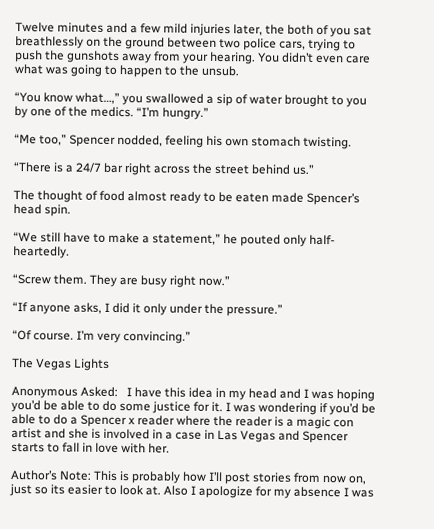Twelve minutes and a few mild injuries later, the both of you sat breathlessly on the ground between two police cars, trying to push the gunshots away from your hearing. You didn’t even care what was going to happen to the unsub.

“You know what…,” you swallowed a sip of water brought to you by one of the medics. “I’m hungry.”

“Me too,” Spencer nodded, feeling his own stomach twisting.

“There is a 24/7 bar right across the street behind us.”

The thought of food almost ready to be eaten made Spencer’s head spin.

“We still have to make a statement,” he pouted only half-heartedly.

“Screw them. They are busy right now.”

“If anyone asks, I did it only under the pressure.”

“Of course. I’m very convincing.”

The Vegas Lights

Anonymous Asked:   I have this idea in my head and I was hoping you’d be able to do some justice for it. I was wondering if you’d be able to do a Spencer x reader where the reader is a magic con artist and she is involved in a case in Las Vegas and Spencer starts to fall in love with her.

Author’s Note: This is probably how I’ll post stories from now on, just so its easier to look at. Also I apologize for my absence I was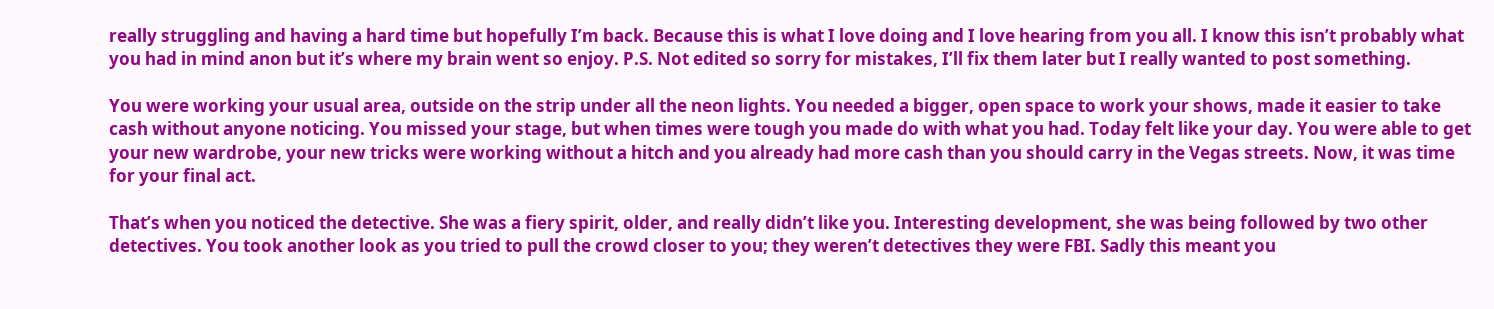really struggling and having a hard time but hopefully I’m back. Because this is what I love doing and I love hearing from you all. I know this isn’t probably what you had in mind anon but it’s where my brain went so enjoy. P.S. Not edited so sorry for mistakes, I’ll fix them later but I really wanted to post something.

You were working your usual area, outside on the strip under all the neon lights. You needed a bigger, open space to work your shows, made it easier to take cash without anyone noticing. You missed your stage, but when times were tough you made do with what you had. Today felt like your day. You were able to get your new wardrobe, your new tricks were working without a hitch and you already had more cash than you should carry in the Vegas streets. Now, it was time for your final act.

That’s when you noticed the detective. She was a fiery spirit, older, and really didn’t like you. Interesting development, she was being followed by two other detectives. You took another look as you tried to pull the crowd closer to you; they weren’t detectives they were FBI. Sadly this meant you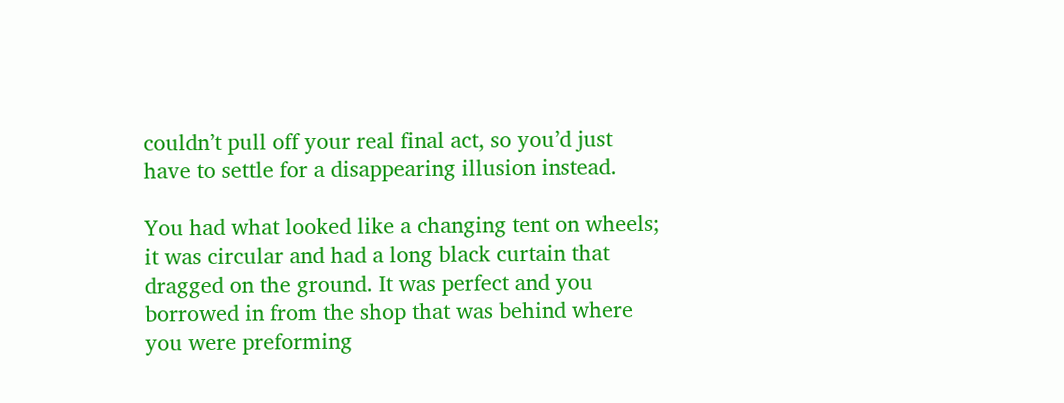couldn’t pull off your real final act, so you’d just have to settle for a disappearing illusion instead.

You had what looked like a changing tent on wheels; it was circular and had a long black curtain that dragged on the ground. It was perfect and you borrowed in from the shop that was behind where you were preforming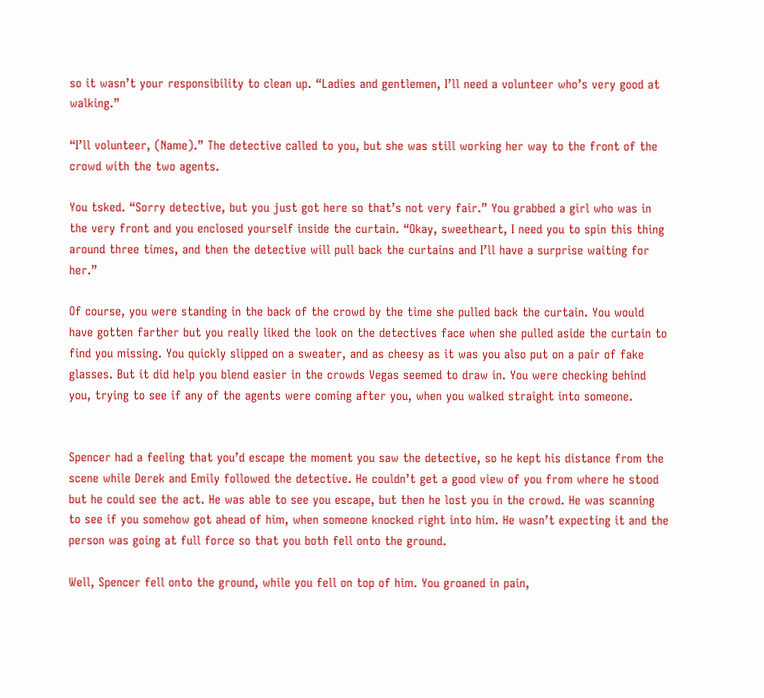so it wasn’t your responsibility to clean up. “Ladies and gentlemen, I’ll need a volunteer who’s very good at walking.”

“I’ll volunteer, (Name).” The detective called to you, but she was still working her way to the front of the crowd with the two agents.

You tsked. “Sorry detective, but you just got here so that’s not very fair.” You grabbed a girl who was in the very front and you enclosed yourself inside the curtain. “Okay, sweetheart, I need you to spin this thing around three times, and then the detective will pull back the curtains and I’ll have a surprise waiting for her.”

Of course, you were standing in the back of the crowd by the time she pulled back the curtain. You would have gotten farther but you really liked the look on the detectives face when she pulled aside the curtain to find you missing. You quickly slipped on a sweater, and as cheesy as it was you also put on a pair of fake glasses. But it did help you blend easier in the crowds Vegas seemed to draw in. You were checking behind you, trying to see if any of the agents were coming after you, when you walked straight into someone.


Spencer had a feeling that you’d escape the moment you saw the detective, so he kept his distance from the scene while Derek and Emily followed the detective. He couldn’t get a good view of you from where he stood but he could see the act. He was able to see you escape, but then he lost you in the crowd. He was scanning to see if you somehow got ahead of him, when someone knocked right into him. He wasn’t expecting it and the person was going at full force so that you both fell onto the ground.

Well, Spencer fell onto the ground, while you fell on top of him. You groaned in pain,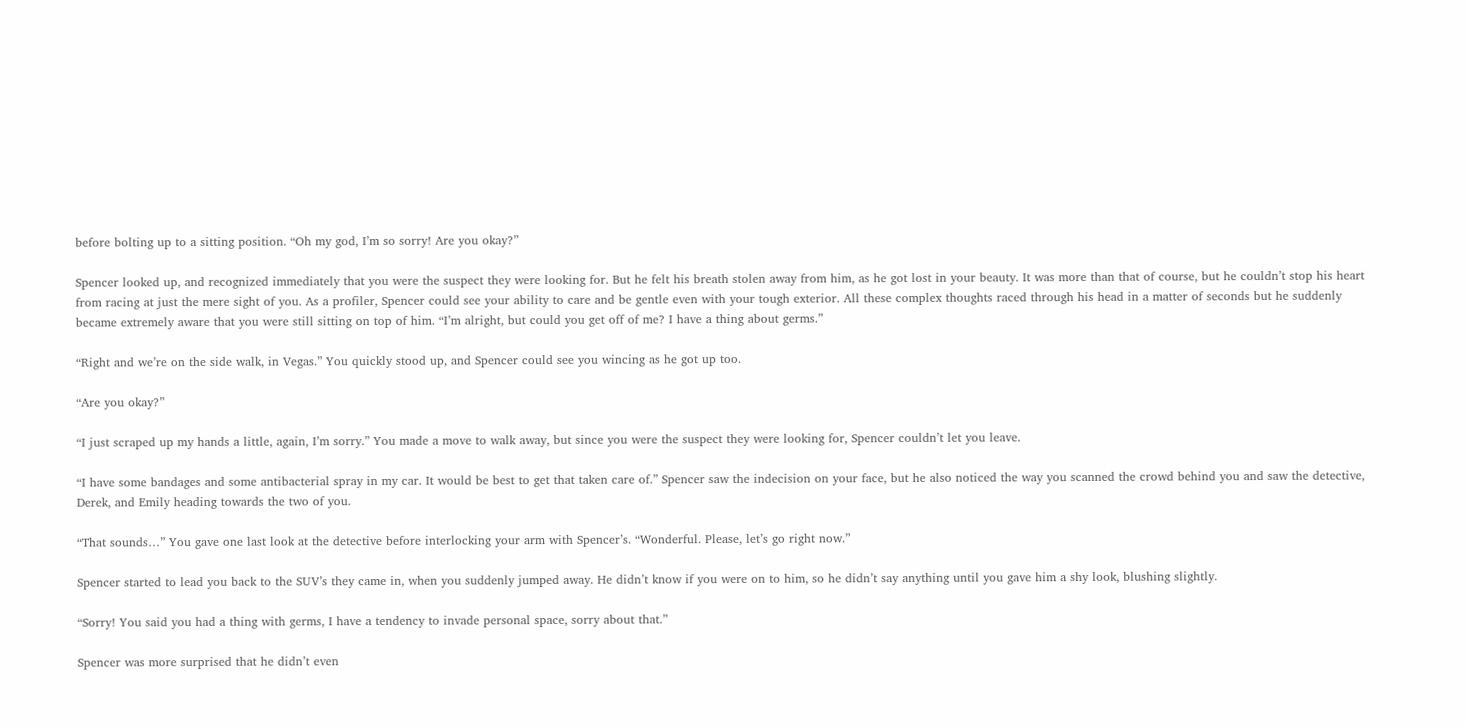before bolting up to a sitting position. “Oh my god, I’m so sorry! Are you okay?”

Spencer looked up, and recognized immediately that you were the suspect they were looking for. But he felt his breath stolen away from him, as he got lost in your beauty. It was more than that of course, but he couldn’t stop his heart from racing at just the mere sight of you. As a profiler, Spencer could see your ability to care and be gentle even with your tough exterior. All these complex thoughts raced through his head in a matter of seconds but he suddenly became extremely aware that you were still sitting on top of him. “I’m alright, but could you get off of me? I have a thing about germs.”

“Right and we’re on the side walk, in Vegas.” You quickly stood up, and Spencer could see you wincing as he got up too.

“Are you okay?”

“I just scraped up my hands a little, again, I’m sorry.” You made a move to walk away, but since you were the suspect they were looking for, Spencer couldn’t let you leave.

“I have some bandages and some antibacterial spray in my car. It would be best to get that taken care of.” Spencer saw the indecision on your face, but he also noticed the way you scanned the crowd behind you and saw the detective, Derek, and Emily heading towards the two of you.

“That sounds…” You gave one last look at the detective before interlocking your arm with Spencer’s. “Wonderful. Please, let’s go right now.”

Spencer started to lead you back to the SUV’s they came in, when you suddenly jumped away. He didn’t know if you were on to him, so he didn’t say anything until you gave him a shy look, blushing slightly.

“Sorry! You said you had a thing with germs, I have a tendency to invade personal space, sorry about that.”

Spencer was more surprised that he didn’t even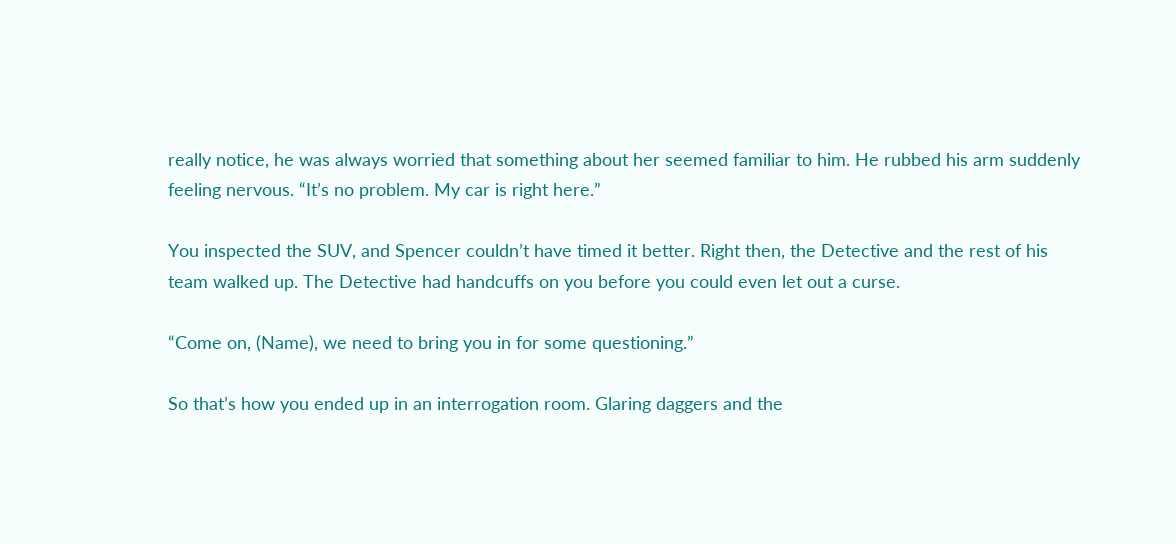really notice, he was always worried that something about her seemed familiar to him. He rubbed his arm suddenly feeling nervous. “It’s no problem. My car is right here.”

You inspected the SUV, and Spencer couldn’t have timed it better. Right then, the Detective and the rest of his team walked up. The Detective had handcuffs on you before you could even let out a curse.

“Come on, (Name), we need to bring you in for some questioning.”

So that’s how you ended up in an interrogation room. Glaring daggers and the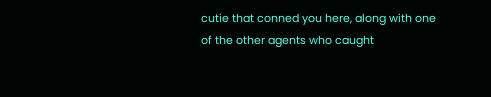cutie that conned you here, along with one of the other agents who caught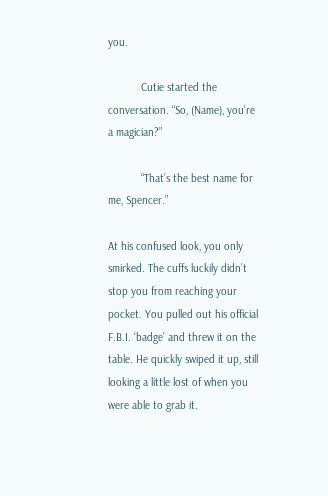you.

           Cutie started the conversation. “So, (Name), you’re a magician?”

           “That’s the best name for me, Spencer.”

At his confused look, you only smirked. The cuffs luckily didn’t stop you from reaching your pocket. You pulled out his official F.B.I. ‘badge’ and threw it on the table. He quickly swiped it up, still looking a little lost of when you were able to grab it.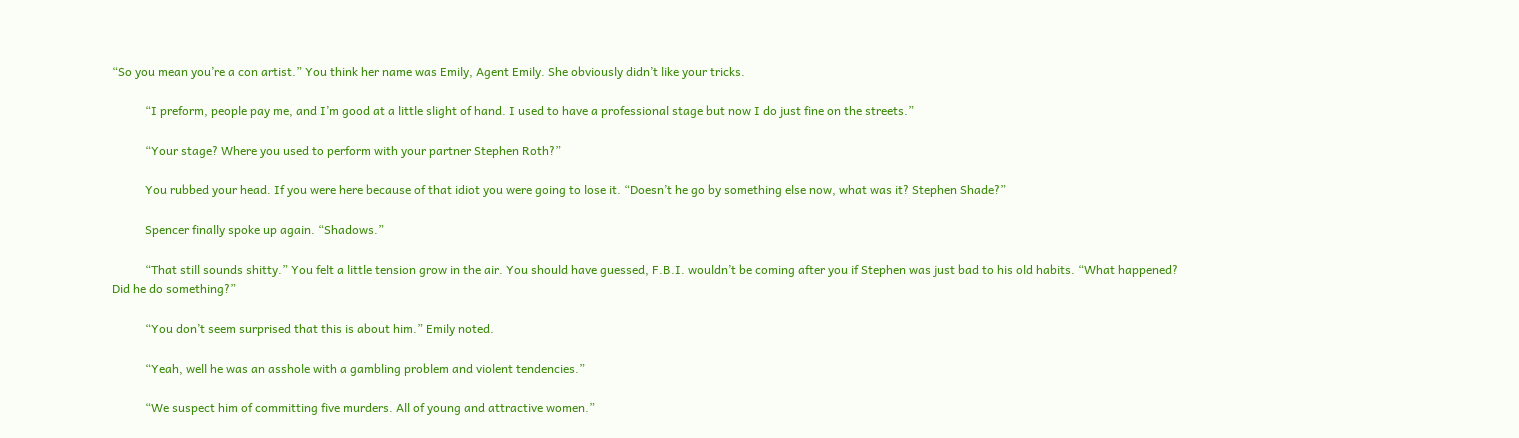“So you mean you’re a con artist.” You think her name was Emily, Agent Emily. She obviously didn’t like your tricks.

           “I preform, people pay me, and I’m good at a little slight of hand. I used to have a professional stage but now I do just fine on the streets.”

           “Your stage? Where you used to perform with your partner Stephen Roth?”

           You rubbed your head. If you were here because of that idiot you were going to lose it. “Doesn’t he go by something else now, what was it? Stephen Shade?”

           Spencer finally spoke up again. “Shadows.”

           “That still sounds shitty.” You felt a little tension grow in the air. You should have guessed, F.B.I. wouldn’t be coming after you if Stephen was just bad to his old habits. “What happened? Did he do something?”

           “You don’t seem surprised that this is about him.” Emily noted.

           “Yeah, well he was an asshole with a gambling problem and violent tendencies.”

           “We suspect him of committing five murders. All of young and attractive women.”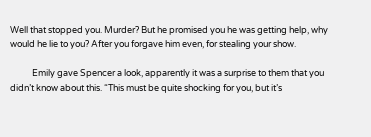Well that stopped you. Murder? But he promised you he was getting help, why would he lie to you? After you forgave him even, for stealing your show.

           Emily gave Spencer a look, apparently it was a surprise to them that you didn’t know about this. “This must be quite shocking for you, but it’s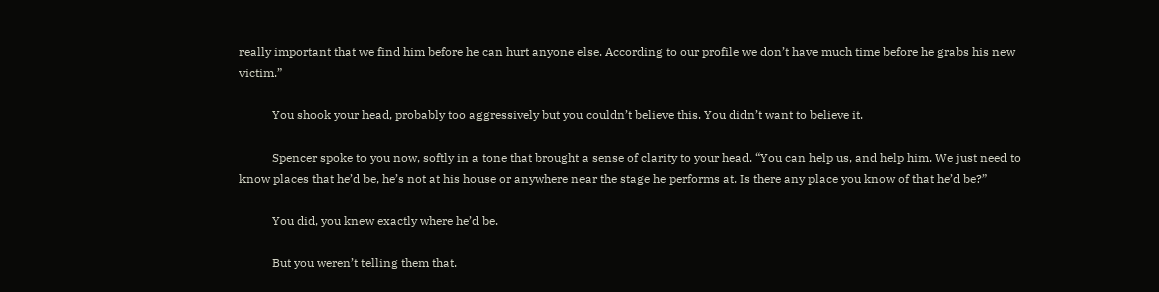really important that we find him before he can hurt anyone else. According to our profile we don’t have much time before he grabs his new victim.”

           You shook your head, probably too aggressively but you couldn’t believe this. You didn’t want to believe it.

           Spencer spoke to you now, softly in a tone that brought a sense of clarity to your head. “You can help us, and help him. We just need to know places that he’d be, he’s not at his house or anywhere near the stage he performs at. Is there any place you know of that he’d be?”

           You did, you knew exactly where he’d be.

           But you weren’t telling them that.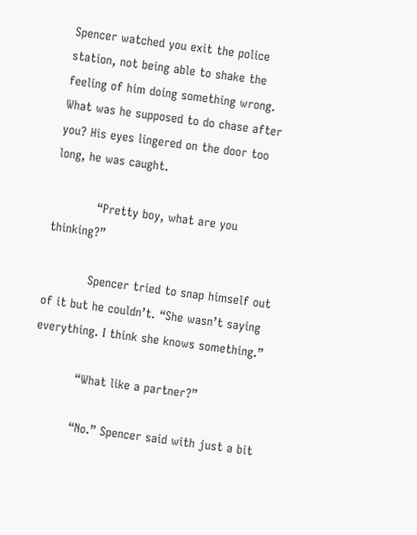Spencer watched you exit the police station, not being able to shake the feeling of him doing something wrong. What was he supposed to do chase after you? His eyes lingered on the door too long, he was caught.

           “Pretty boy, what are you thinking?”

           Spencer tried to snap himself out of it but he couldn’t. “She wasn’t saying everything. I think she knows something.”

           “What like a partner?”

           “No.” Spencer said with just a bit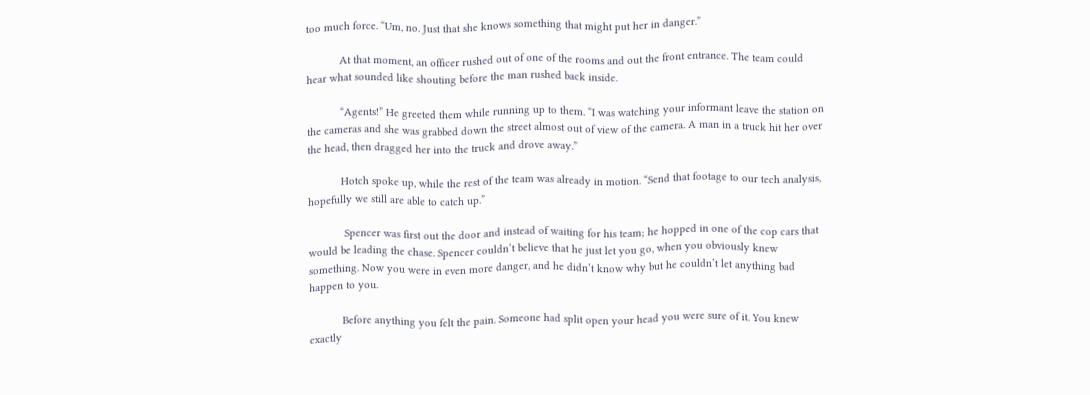too much force. “Um, no. Just that she knows something that might put her in danger.”

           At that moment, an officer rushed out of one of the rooms and out the front entrance. The team could hear what sounded like shouting before the man rushed back inside.

           “Agents!” He greeted them while running up to them. “I was watching your informant leave the station on the cameras and she was grabbed down the street almost out of view of the camera. A man in a truck hit her over the head, then dragged her into the truck and drove away.”

           Hotch spoke up, while the rest of the team was already in motion. “Send that footage to our tech analysis, hopefully we still are able to catch up.”

            Spencer was first out the door and instead of waiting for his team; he hopped in one of the cop cars that would be leading the chase. Spencer couldn’t believe that he just let you go, when you obviously knew something. Now you were in even more danger, and he didn’t know why but he couldn’t let anything bad happen to you.

           Before anything you felt the pain. Someone had split open your head you were sure of it. You knew exactly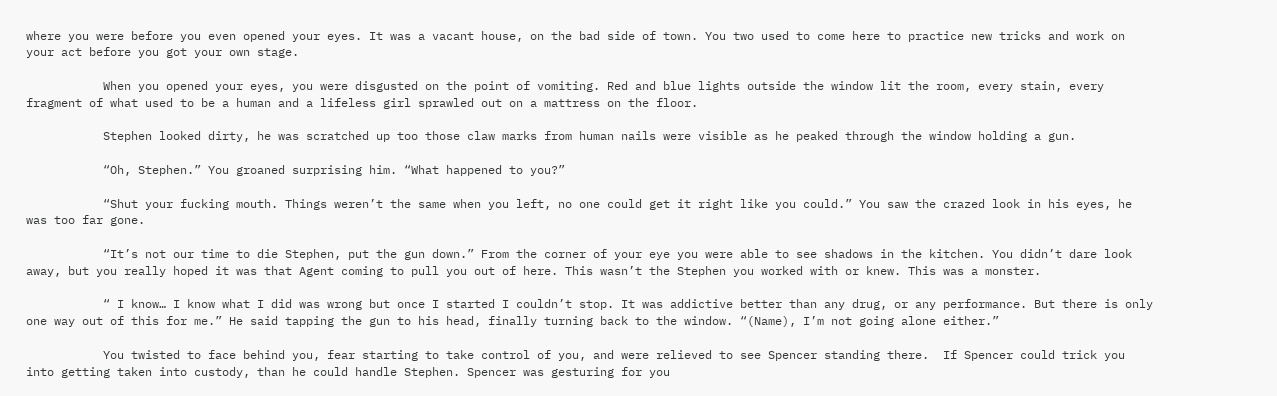where you were before you even opened your eyes. It was a vacant house, on the bad side of town. You two used to come here to practice new tricks and work on your act before you got your own stage.

           When you opened your eyes, you were disgusted on the point of vomiting. Red and blue lights outside the window lit the room, every stain, every fragment of what used to be a human and a lifeless girl sprawled out on a mattress on the floor.

           Stephen looked dirty, he was scratched up too those claw marks from human nails were visible as he peaked through the window holding a gun.

           “Oh, Stephen.” You groaned surprising him. “What happened to you?”

           “Shut your fucking mouth. Things weren’t the same when you left, no one could get it right like you could.” You saw the crazed look in his eyes, he was too far gone.

           “It’s not our time to die Stephen, put the gun down.” From the corner of your eye you were able to see shadows in the kitchen. You didn’t dare look away, but you really hoped it was that Agent coming to pull you out of here. This wasn’t the Stephen you worked with or knew. This was a monster.

           “ I know… I know what I did was wrong but once I started I couldn’t stop. It was addictive better than any drug, or any performance. But there is only one way out of this for me.” He said tapping the gun to his head, finally turning back to the window. “(Name), I’m not going alone either.”

           You twisted to face behind you, fear starting to take control of you, and were relieved to see Spencer standing there.  If Spencer could trick you into getting taken into custody, than he could handle Stephen. Spencer was gesturing for you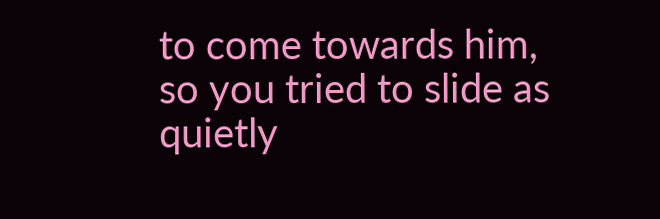to come towards him, so you tried to slide as quietly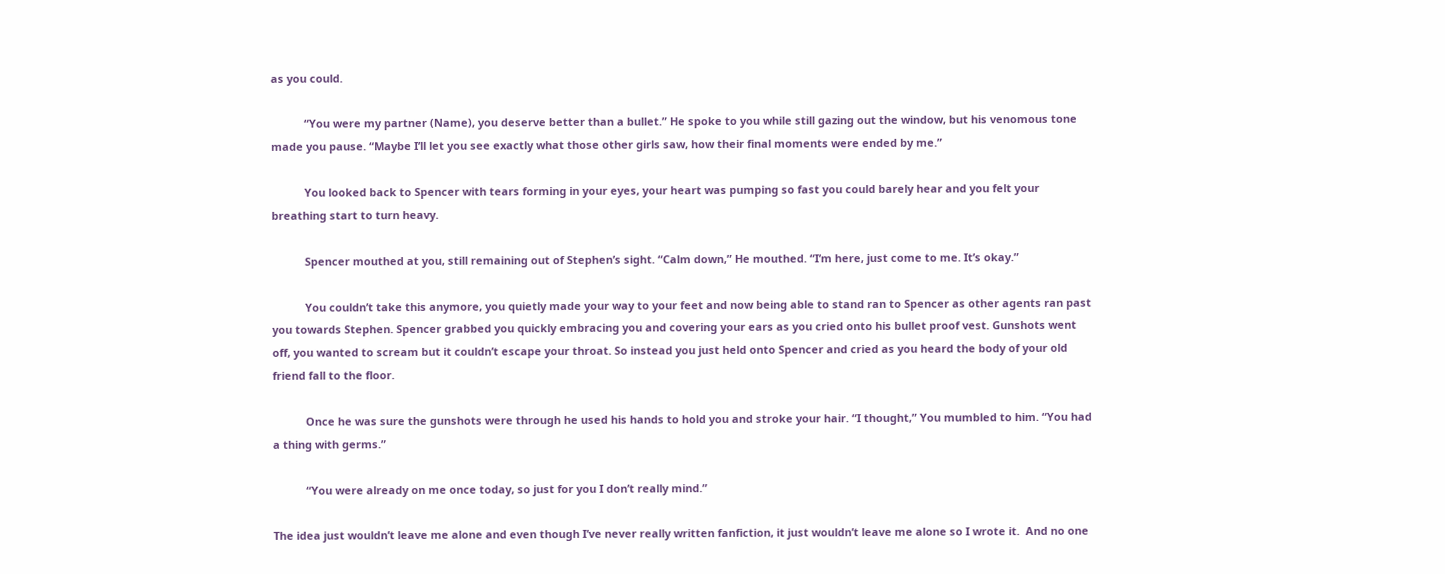as you could.

           “You were my partner (Name), you deserve better than a bullet.” He spoke to you while still gazing out the window, but his venomous tone made you pause. “Maybe I’ll let you see exactly what those other girls saw, how their final moments were ended by me.”

           You looked back to Spencer with tears forming in your eyes, your heart was pumping so fast you could barely hear and you felt your breathing start to turn heavy.

           Spencer mouthed at you, still remaining out of Stephen’s sight. “Calm down,” He mouthed. “I’m here, just come to me. It’s okay.”

           You couldn’t take this anymore, you quietly made your way to your feet and now being able to stand ran to Spencer as other agents ran past you towards Stephen. Spencer grabbed you quickly embracing you and covering your ears as you cried onto his bullet proof vest. Gunshots went off, you wanted to scream but it couldn’t escape your throat. So instead you just held onto Spencer and cried as you heard the body of your old friend fall to the floor.

           Once he was sure the gunshots were through he used his hands to hold you and stroke your hair. “I thought,” You mumbled to him. “You had a thing with germs.”

           “You were already on me once today, so just for you I don’t really mind.”

The idea just wouldn’t leave me alone and even though I’ve never really written fanfiction, it just wouldn’t leave me alone so I wrote it.  And no one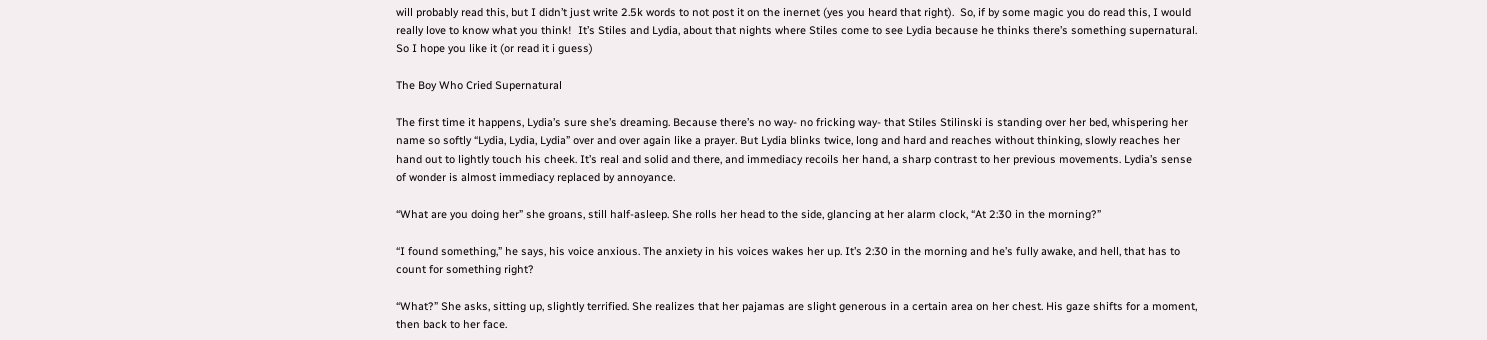will probably read this, but I didn’t just write 2.5k words to not post it on the inernet (yes you heard that right).  So, if by some magic you do read this, I would really love to know what you think!  It’s Stiles and Lydia, about that nights where Stiles come to see Lydia because he thinks there’s something supernatural.  So I hope you like it (or read it i guess)

The Boy Who Cried Supernatural

The first time it happens, Lydia’s sure she’s dreaming. Because there’s no way- no fricking way- that Stiles Stilinski is standing over her bed, whispering her name so softly “Lydia, Lydia, Lydia” over and over again like a prayer. But Lydia blinks twice, long and hard and reaches without thinking, slowly reaches her hand out to lightly touch his cheek. It’s real and solid and there, and immediacy recoils her hand, a sharp contrast to her previous movements. Lydia’s sense of wonder is almost immediacy replaced by annoyance.

“What are you doing her” she groans, still half-asleep. She rolls her head to the side, glancing at her alarm clock, “At 2:30 in the morning?”

“I found something,” he says, his voice anxious. The anxiety in his voices wakes her up. It’s 2:30 in the morning and he’s fully awake, and hell, that has to count for something right?

“What?” She asks, sitting up, slightly terrified. She realizes that her pajamas are slight generous in a certain area on her chest. His gaze shifts for a moment, then back to her face.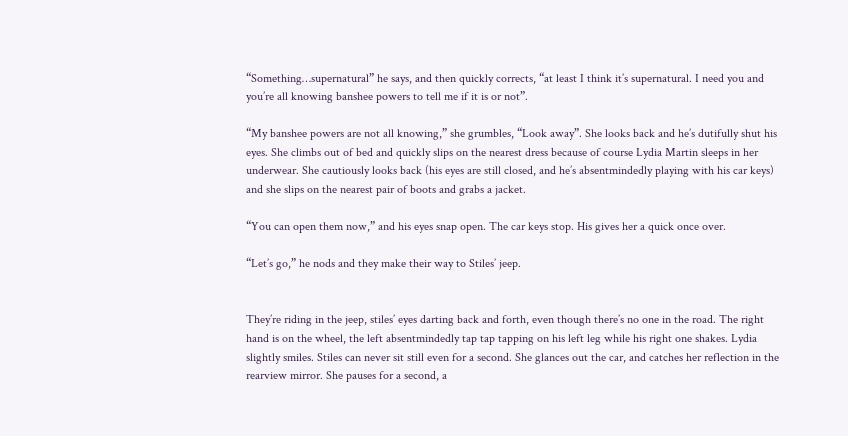“Something…supernatural” he says, and then quickly corrects, “at least I think it’s supernatural. I need you and you’re all knowing banshee powers to tell me if it is or not”.

“My banshee powers are not all knowing,” she grumbles, “Look away”. She looks back and he’s dutifully shut his eyes. She climbs out of bed and quickly slips on the nearest dress because of course Lydia Martin sleeps in her underwear. She cautiously looks back (his eyes are still closed, and he’s absentmindedly playing with his car keys) and she slips on the nearest pair of boots and grabs a jacket.

“You can open them now,” and his eyes snap open. The car keys stop. His gives her a quick once over.

“Let’s go,” he nods and they make their way to Stiles’ jeep.


They’re riding in the jeep, stiles’ eyes darting back and forth, even though there’s no one in the road. The right hand is on the wheel, the left absentmindedly tap tap tapping on his left leg while his right one shakes. Lydia slightly smiles. Stiles can never sit still even for a second. She glances out the car, and catches her reflection in the rearview mirror. She pauses for a second, a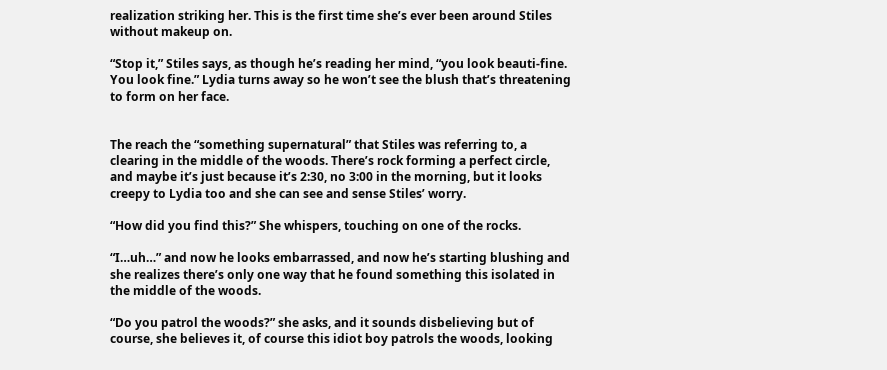realization striking her. This is the first time she’s ever been around Stiles without makeup on.

“Stop it,” Stiles says, as though he’s reading her mind, “you look beauti-fine. You look fine.” Lydia turns away so he won’t see the blush that’s threatening to form on her face.


The reach the “something supernatural” that Stiles was referring to, a clearing in the middle of the woods. There’s rock forming a perfect circle, and maybe it’s just because it’s 2:30, no 3:00 in the morning, but it looks creepy to Lydia too and she can see and sense Stiles’ worry.

“How did you find this?” She whispers, touching on one of the rocks.

“I…uh…” and now he looks embarrassed, and now he’s starting blushing and she realizes there’s only one way that he found something this isolated in the middle of the woods.

“Do you patrol the woods?” she asks, and it sounds disbelieving but of course, she believes it, of course this idiot boy patrols the woods, looking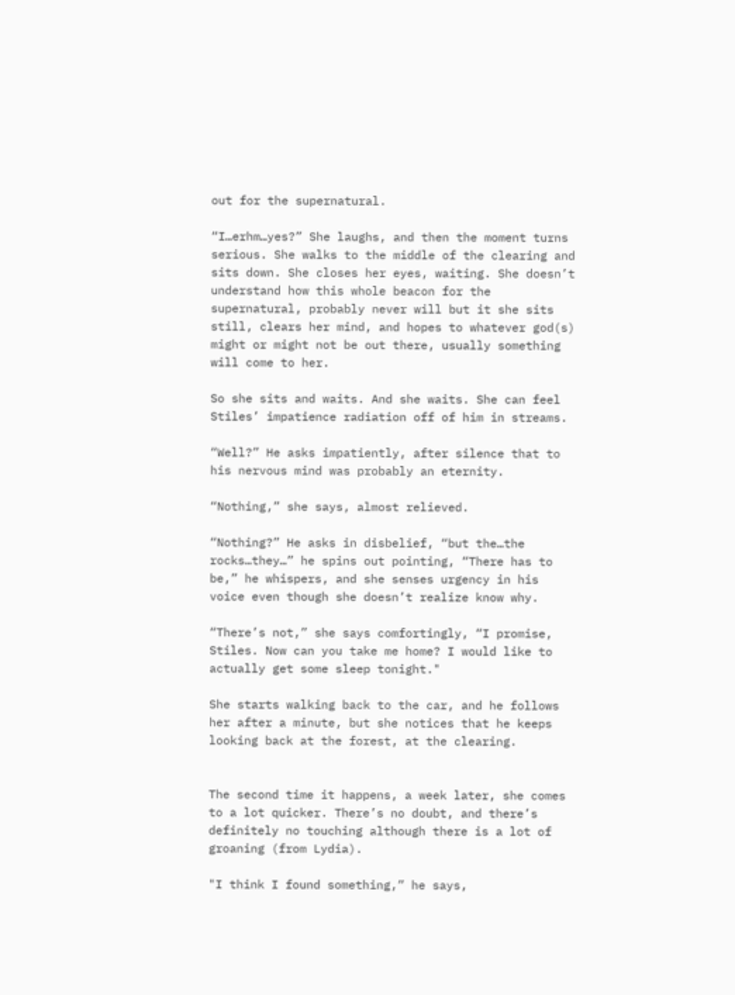out for the supernatural.

“I…erhm…yes?” She laughs, and then the moment turns serious. She walks to the middle of the clearing and sits down. She closes her eyes, waiting. She doesn’t understand how this whole beacon for the supernatural, probably never will but it she sits still, clears her mind, and hopes to whatever god(s) might or might not be out there, usually something will come to her.

So she sits and waits. And she waits. She can feel Stiles’ impatience radiation off of him in streams.

“Well?” He asks impatiently, after silence that to his nervous mind was probably an eternity.

“Nothing,” she says, almost relieved.

“Nothing?” He asks in disbelief, “but the…the rocks…they…” he spins out pointing, “There has to be,” he whispers, and she senses urgency in his voice even though she doesn’t realize know why.

“There’s not,” she says comfortingly, “I promise, Stiles. Now can you take me home? I would like to actually get some sleep tonight."

She starts walking back to the car, and he follows her after a minute, but she notices that he keeps looking back at the forest, at the clearing.


The second time it happens, a week later, she comes to a lot quicker. There’s no doubt, and there’s definitely no touching although there is a lot of groaning (from Lydia).

"I think I found something,” he says,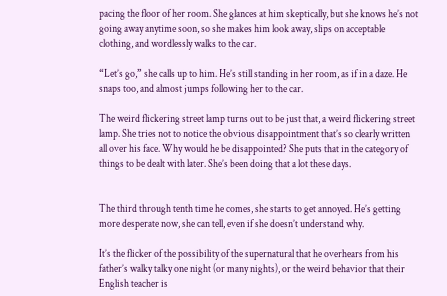pacing the floor of her room. She glances at him skeptically, but she knows he’s not going away anytime soon, so she makes him look away, slips on acceptable clothing, and wordlessly walks to the car.

“Let’s go,” she calls up to him. He’s still standing in her room, as if in a daze. He snaps too, and almost jumps following her to the car.

The weird flickering street lamp turns out to be just that, a weird flickering street lamp. She tries not to notice the obvious disappointment that’s so clearly written all over his face. Why would he be disappointed? She puts that in the category of things to be dealt with later. She’s been doing that a lot these days.


The third through tenth time he comes, she starts to get annoyed. He’s getting more desperate now, she can tell, even if she doesn’t understand why.

It’s the flicker of the possibility of the supernatural that he overhears from his father’s walky talky one night (or many nights), or the weird behavior that their English teacher is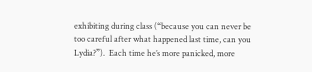exhibiting during class (“because you can never be too careful after what happened last time, can you Lydia?”).  Each time he’s more panicked, more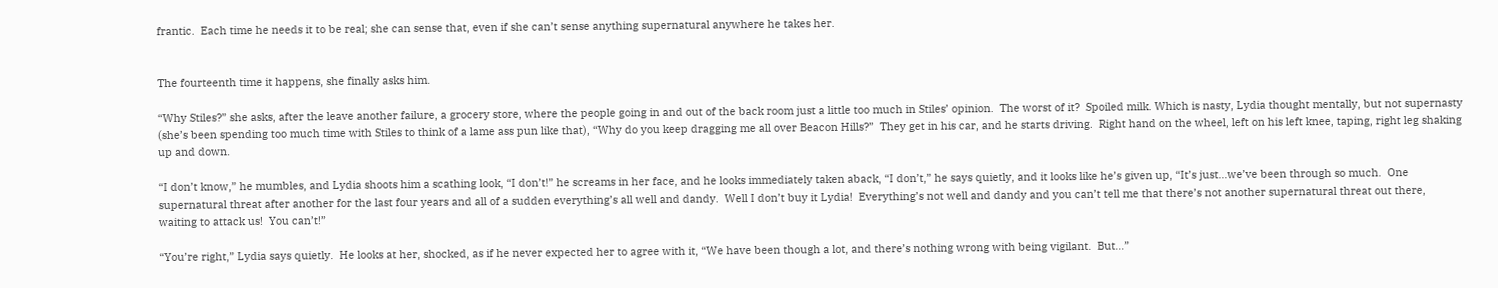frantic.  Each time he needs it to be real; she can sense that, even if she can’t sense anything supernatural anywhere he takes her.


The fourteenth time it happens, she finally asks him.

“Why Stiles?” she asks, after the leave another failure, a grocery store, where the people going in and out of the back room just a little too much in Stiles’ opinion.  The worst of it?  Spoiled milk. Which is nasty, Lydia thought mentally, but not supernasty (she’s been spending too much time with Stiles to think of a lame ass pun like that), “Why do you keep dragging me all over Beacon Hills?”  They get in his car, and he starts driving.  Right hand on the wheel, left on his left knee, taping, right leg shaking up and down.

“I don’t know,” he mumbles, and Lydia shoots him a scathing look, “I don’t!” he screams in her face, and he looks immediately taken aback, “I don’t,” he says quietly, and it looks like he’s given up, “It’s just…we’ve been through so much.  One supernatural threat after another for the last four years and all of a sudden everything’s all well and dandy.  Well I don’t buy it Lydia!  Everything’s not well and dandy and you can’t tell me that there’s not another supernatural threat out there, waiting to attack us!  You can’t!”

“You’re right,” Lydia says quietly.  He looks at her, shocked, as if he never expected her to agree with it, “We have been though a lot, and there’s nothing wrong with being vigilant.  But…”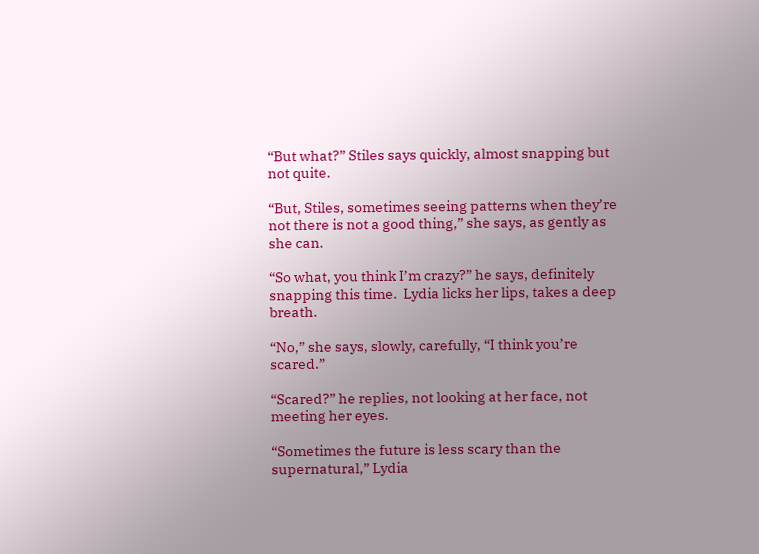“But what?” Stiles says quickly, almost snapping but not quite.

“But, Stiles, sometimes seeing patterns when they’re not there is not a good thing,” she says, as gently as she can.

“So what, you think I’m crazy?” he says, definitely snapping this time.  Lydia licks her lips, takes a deep breath.

“No,” she says, slowly, carefully, “I think you’re scared.”

“Scared?” he replies, not looking at her face, not meeting her eyes.

“Sometimes the future is less scary than the supernatural,” Lydia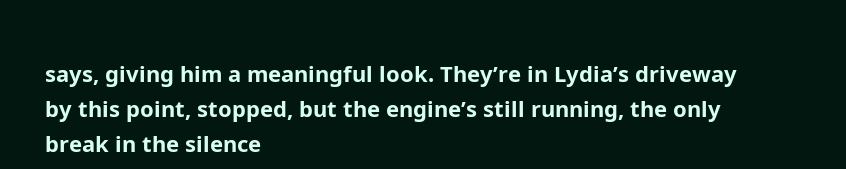says, giving him a meaningful look. They’re in Lydia’s driveway by this point, stopped, but the engine’s still running, the only break in the silence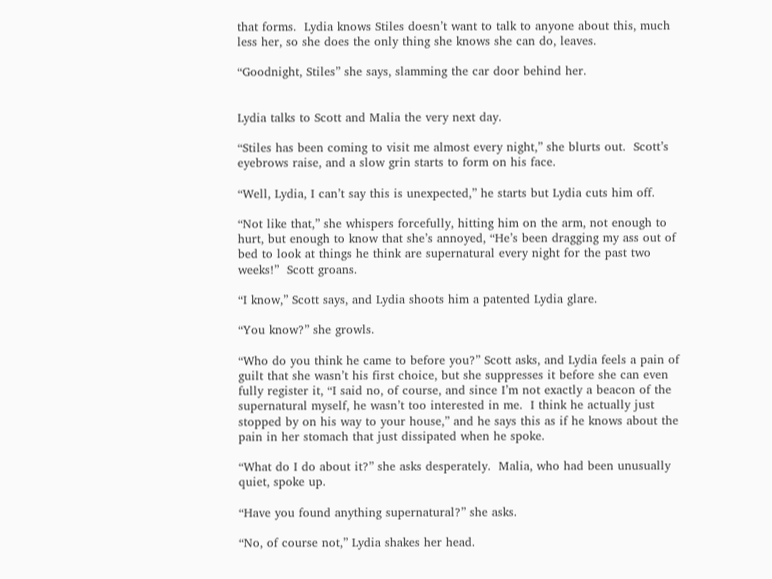that forms.  Lydia knows Stiles doesn’t want to talk to anyone about this, much less her, so she does the only thing she knows she can do, leaves.

“Goodnight, Stiles” she says, slamming the car door behind her.


Lydia talks to Scott and Malia the very next day.

“Stiles has been coming to visit me almost every night,” she blurts out.  Scott’s eyebrows raise, and a slow grin starts to form on his face.

“Well, Lydia, I can’t say this is unexpected,” he starts but Lydia cuts him off.

“Not like that,” she whispers forcefully, hitting him on the arm, not enough to hurt, but enough to know that she’s annoyed, “He’s been dragging my ass out of bed to look at things he think are supernatural every night for the past two weeks!”  Scott groans.

“I know,” Scott says, and Lydia shoots him a patented Lydia glare.

“You know?” she growls.

“Who do you think he came to before you?” Scott asks, and Lydia feels a pain of guilt that she wasn’t his first choice, but she suppresses it before she can even fully register it, “I said no, of course, and since I’m not exactly a beacon of the supernatural myself, he wasn’t too interested in me.  I think he actually just stopped by on his way to your house,” and he says this as if he knows about the pain in her stomach that just dissipated when he spoke.

“What do I do about it?” she asks desperately.  Malia, who had been unusually quiet, spoke up.

“Have you found anything supernatural?” she asks.

“No, of course not,” Lydia shakes her head.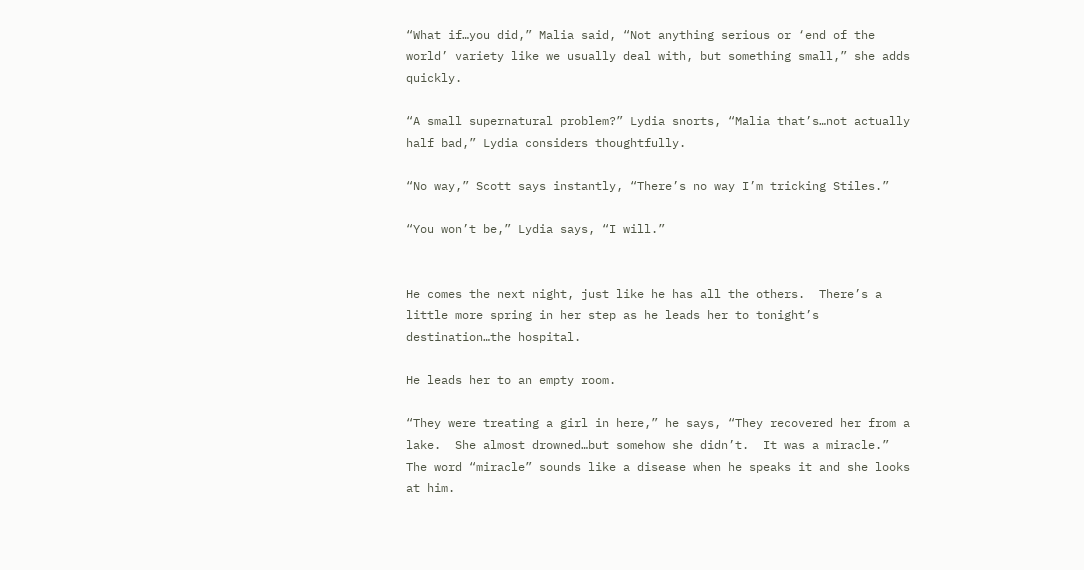“What if…you did,” Malia said, “Not anything serious or ‘end of the world’ variety like we usually deal with, but something small,” she adds quickly.

“A small supernatural problem?” Lydia snorts, “Malia that’s…not actually half bad,” Lydia considers thoughtfully.

“No way,” Scott says instantly, “There’s no way I’m tricking Stiles.”

“You won’t be,” Lydia says, “I will.”


He comes the next night, just like he has all the others.  There’s a little more spring in her step as he leads her to tonight’s destination…the hospital.

He leads her to an empty room.

“They were treating a girl in here,” he says, “They recovered her from a lake.  She almost drowned…but somehow she didn’t.  It was a miracle.”  The word “miracle” sounds like a disease when he speaks it and she looks at him.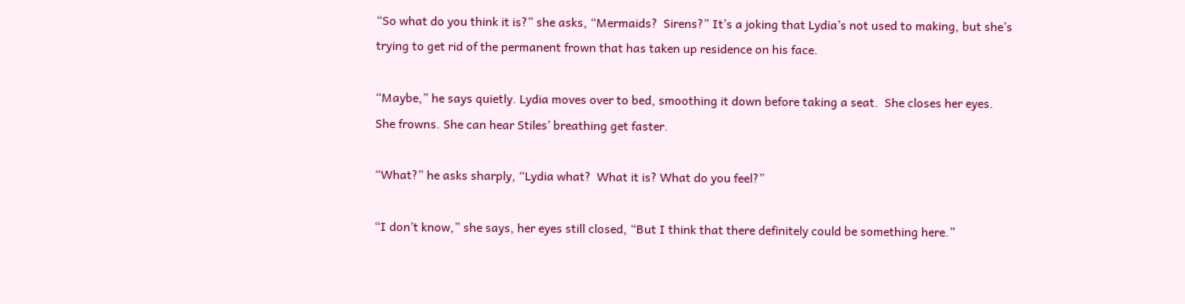“So what do you think it is?” she asks, “Mermaids?  Sirens?” It’s a joking that Lydia’s not used to making, but she’s trying to get rid of the permanent frown that has taken up residence on his face.

“Maybe,” he says quietly. Lydia moves over to bed, smoothing it down before taking a seat.  She closes her eyes.  She frowns. She can hear Stiles’ breathing get faster.

“What?” he asks sharply, “Lydia what?  What it is? What do you feel?”

“I don’t know,” she says, her eyes still closed, “But I think that there definitely could be something here.”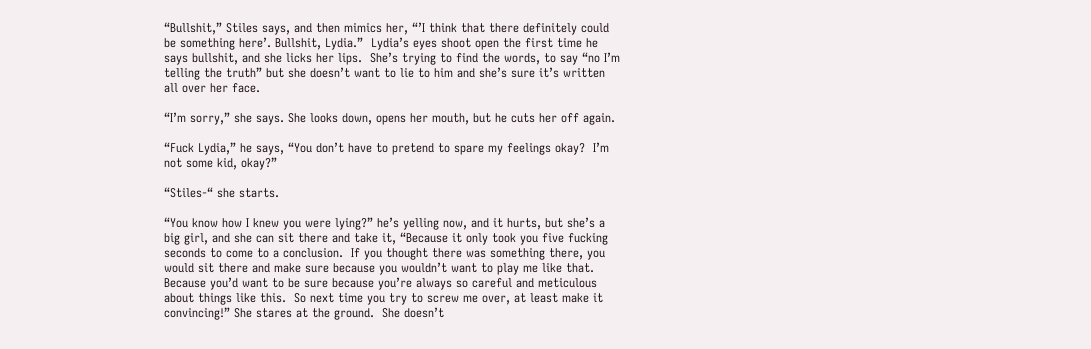“Bullshit,” Stiles says, and then mimics her, “’I think that there definitely could be something here’. Bullshit, Lydia.”  Lydia’s eyes shoot open the first time he says bullshit, and she licks her lips.  She’s trying to find the words, to say “no I’m telling the truth” but she doesn’t want to lie to him and she’s sure it’s written all over her face.

“I’m sorry,” she says. She looks down, opens her mouth, but he cuts her off again.

“Fuck Lydia,” he says, “You don’t have to pretend to spare my feelings okay?  I’m not some kid, okay?”

“Stiles-“ she starts.

“You know how I knew you were lying?” he’s yelling now, and it hurts, but she’s a big girl, and she can sit there and take it, “Because it only took you five fucking seconds to come to a conclusion.  If you thought there was something there, you would sit there and make sure because you wouldn’t want to play me like that.  Because you’d want to be sure because you’re always so careful and meticulous about things like this.  So next time you try to screw me over, at least make it convincing!” She stares at the ground.  She doesn’t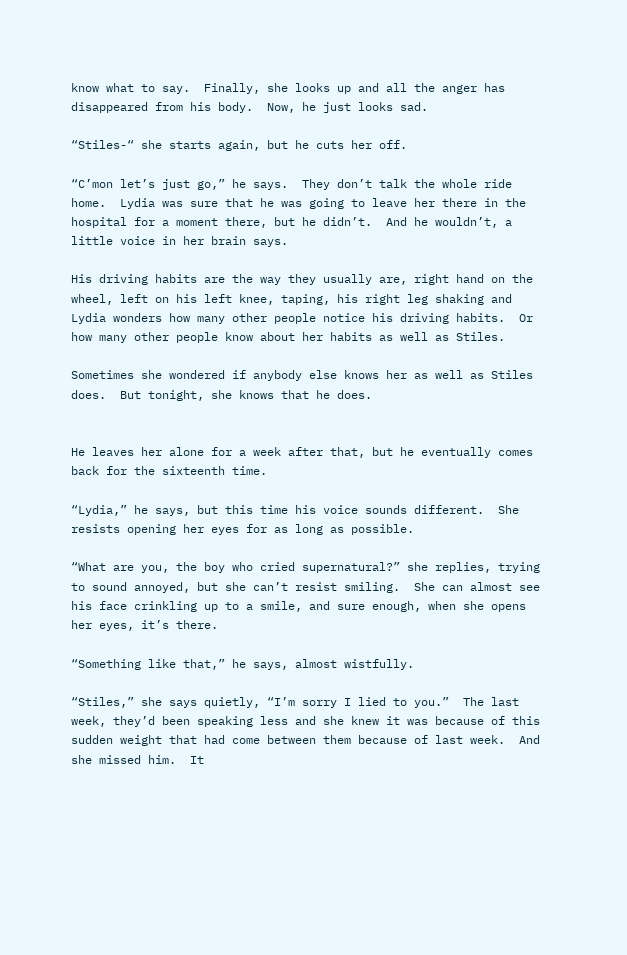know what to say.  Finally, she looks up and all the anger has disappeared from his body.  Now, he just looks sad.

“Stiles-“ she starts again, but he cuts her off.

“C’mon let’s just go,” he says.  They don’t talk the whole ride home.  Lydia was sure that he was going to leave her there in the hospital for a moment there, but he didn’t.  And he wouldn’t, a little voice in her brain says.

His driving habits are the way they usually are, right hand on the wheel, left on his left knee, taping, his right leg shaking and Lydia wonders how many other people notice his driving habits.  Or how many other people know about her habits as well as Stiles.

Sometimes she wondered if anybody else knows her as well as Stiles does.  But tonight, she knows that he does.


He leaves her alone for a week after that, but he eventually comes back for the sixteenth time.

“Lydia,” he says, but this time his voice sounds different.  She resists opening her eyes for as long as possible.

“What are you, the boy who cried supernatural?” she replies, trying to sound annoyed, but she can’t resist smiling.  She can almost see his face crinkling up to a smile, and sure enough, when she opens her eyes, it’s there.

“Something like that,” he says, almost wistfully.

“Stiles,” she says quietly, “I’m sorry I lied to you.”  The last week, they’d been speaking less and she knew it was because of this sudden weight that had come between them because of last week.  And she missed him.  It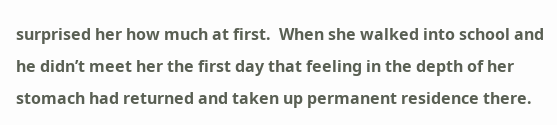surprised her how much at first.  When she walked into school and he didn’t meet her the first day that feeling in the depth of her stomach had returned and taken up permanent residence there.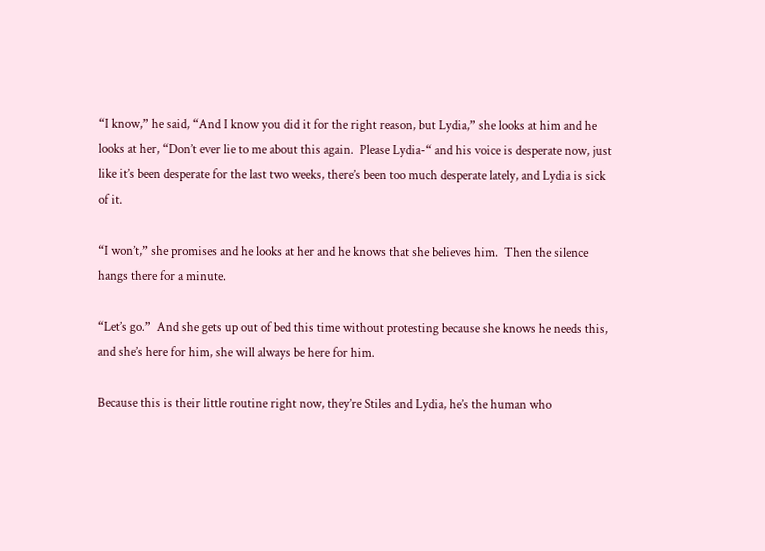“I know,” he said, “And I know you did it for the right reason, but Lydia,” she looks at him and he looks at her, “Don’t ever lie to me about this again.  Please Lydia-“ and his voice is desperate now, just like it’s been desperate for the last two weeks, there’s been too much desperate lately, and Lydia is sick of it.

“I won’t,” she promises and he looks at her and he knows that she believes him.  Then the silence hangs there for a minute.

“Let’s go.”  And she gets up out of bed this time without protesting because she knows he needs this, and she’s here for him, she will always be here for him.

Because this is their little routine right now, they’re Stiles and Lydia, he’s the human who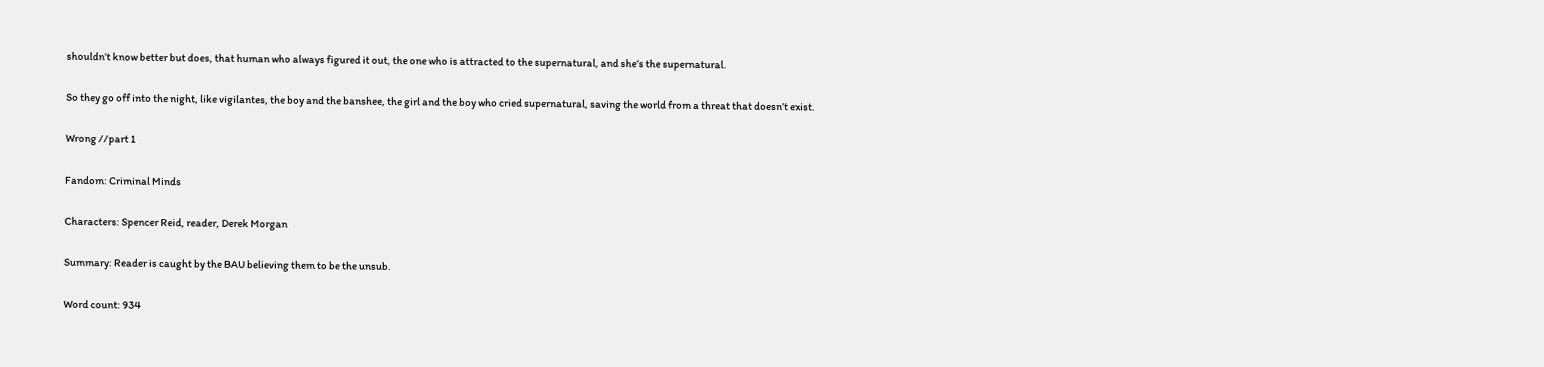shouldn’t know better but does, that human who always figured it out, the one who is attracted to the supernatural, and she’s the supernatural.

So they go off into the night, like vigilantes, the boy and the banshee, the girl and the boy who cried supernatural, saving the world from a threat that doesn’t exist.

Wrong //part 1

Fandom: Criminal Minds

Characters: Spencer Reid, reader, Derek Morgan

Summary: Reader is caught by the BAU believing them to be the unsub.

Word count: 934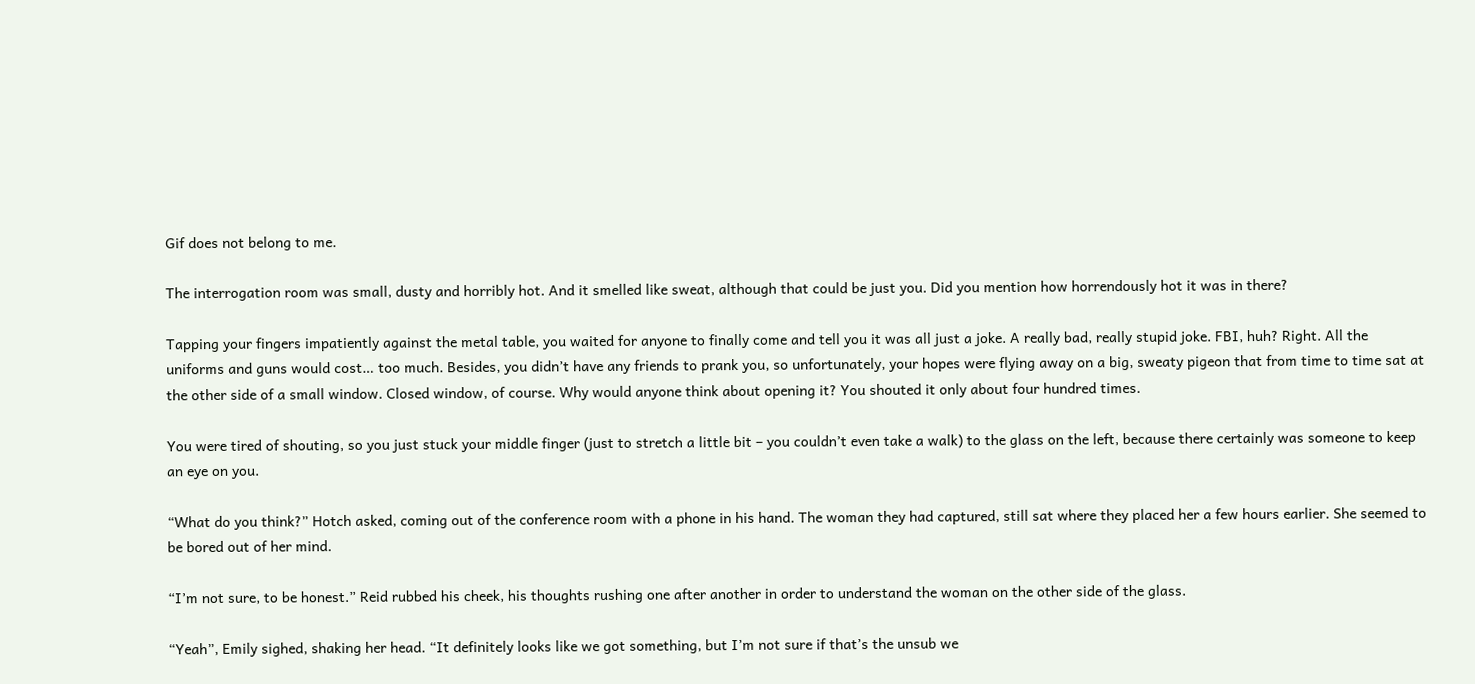Gif does not belong to me.

The interrogation room was small, dusty and horribly hot. And it smelled like sweat, although that could be just you. Did you mention how horrendously hot it was in there?

Tapping your fingers impatiently against the metal table, you waited for anyone to finally come and tell you it was all just a joke. A really bad, really stupid joke. FBI, huh? Right. All the uniforms and guns would cost… too much. Besides, you didn’t have any friends to prank you, so unfortunately, your hopes were flying away on a big, sweaty pigeon that from time to time sat at the other side of a small window. Closed window, of course. Why would anyone think about opening it? You shouted it only about four hundred times.

You were tired of shouting, so you just stuck your middle finger (just to stretch a little bit – you couldn’t even take a walk) to the glass on the left, because there certainly was someone to keep an eye on you.

“What do you think?” Hotch asked, coming out of the conference room with a phone in his hand. The woman they had captured, still sat where they placed her a few hours earlier. She seemed to be bored out of her mind.

“I’m not sure, to be honest.” Reid rubbed his cheek, his thoughts rushing one after another in order to understand the woman on the other side of the glass.

“Yeah”, Emily sighed, shaking her head. “It definitely looks like we got something, but I’m not sure if that’s the unsub we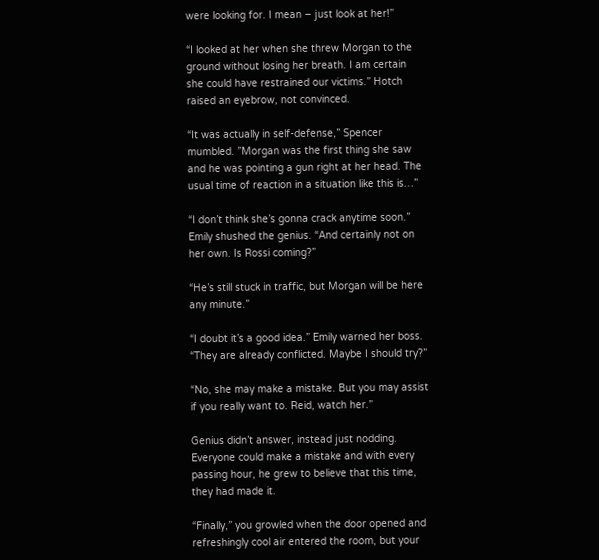were looking for. I mean – just look at her!”

“I looked at her when she threw Morgan to the ground without losing her breath. I am certain she could have restrained our victims.” Hotch raised an eyebrow, not convinced.

“It was actually in self-defense,” Spencer mumbled. ”Morgan was the first thing she saw and he was pointing a gun right at her head. The usual time of reaction in a situation like this is…”

“I don’t think she’s gonna crack anytime soon.” Emily shushed the genius. “And certainly not on her own. Is Rossi coming?”

“He’s still stuck in traffic, but Morgan will be here any minute.”

“I doubt it’s a good idea.” Emily warned her boss. “They are already conflicted. Maybe I should try?”

“No, she may make a mistake. But you may assist if you really want to. Reid, watch her.”

Genius didn’t answer, instead just nodding. Everyone could make a mistake and with every passing hour, he grew to believe that this time, they had made it.

“Finally,” you growled when the door opened and refreshingly cool air entered the room, but your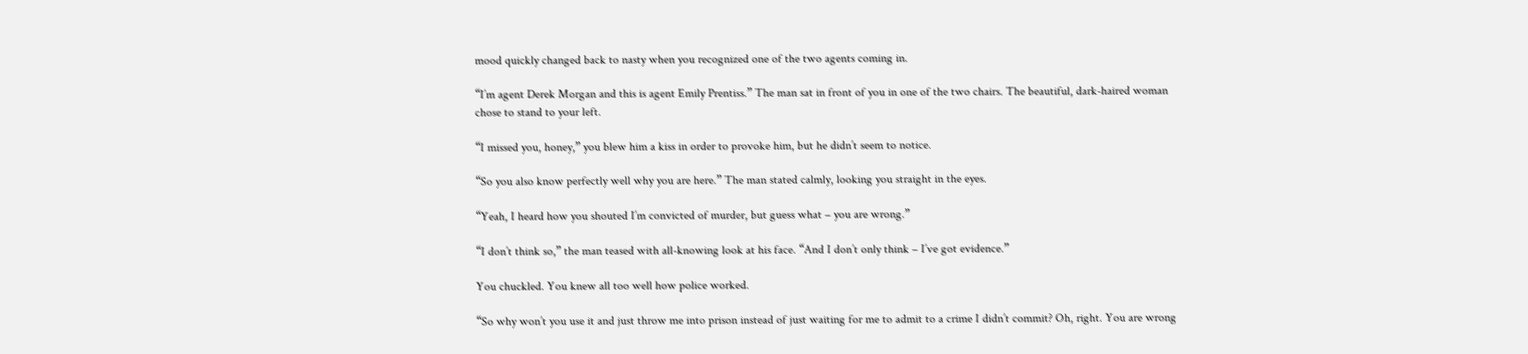mood quickly changed back to nasty when you recognized one of the two agents coming in.

“I’m agent Derek Morgan and this is agent Emily Prentiss.” The man sat in front of you in one of the two chairs. The beautiful, dark-haired woman chose to stand to your left.

“I missed you, honey,” you blew him a kiss in order to provoke him, but he didn’t seem to notice.

“So you also know perfectly well why you are here.” The man stated calmly, looking you straight in the eyes.

“Yeah, I heard how you shouted I’m convicted of murder, but guess what – you are wrong.”

“I don’t think so,” the man teased with all-knowing look at his face. “And I don’t only think – I’ve got evidence.”

You chuckled. You knew all too well how police worked.

“So why won’t you use it and just throw me into prison instead of just waiting for me to admit to a crime I didn’t commit? Oh, right. You are wrong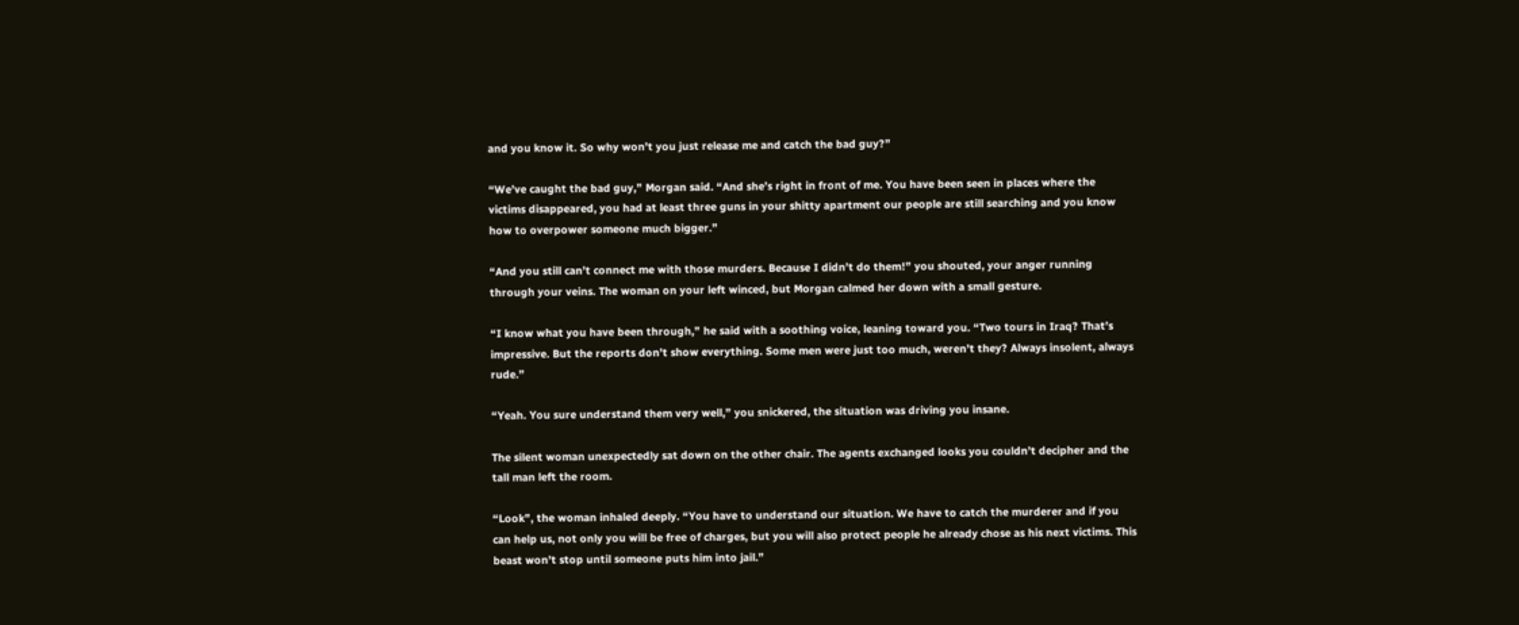and you know it. So why won’t you just release me and catch the bad guy?”

“We’ve caught the bad guy,” Morgan said. “And she’s right in front of me. You have been seen in places where the victims disappeared, you had at least three guns in your shitty apartment our people are still searching and you know how to overpower someone much bigger.”

“And you still can’t connect me with those murders. Because I didn’t do them!” you shouted, your anger running through your veins. The woman on your left winced, but Morgan calmed her down with a small gesture.

“I know what you have been through,” he said with a soothing voice, leaning toward you. “Two tours in Iraq? That’s impressive. But the reports don’t show everything. Some men were just too much, weren’t they? Always insolent, always rude.”

“Yeah. You sure understand them very well,” you snickered, the situation was driving you insane.

The silent woman unexpectedly sat down on the other chair. The agents exchanged looks you couldn’t decipher and the tall man left the room.

“Look”, the woman inhaled deeply. “You have to understand our situation. We have to catch the murderer and if you can help us, not only you will be free of charges, but you will also protect people he already chose as his next victims. This beast won’t stop until someone puts him into jail.”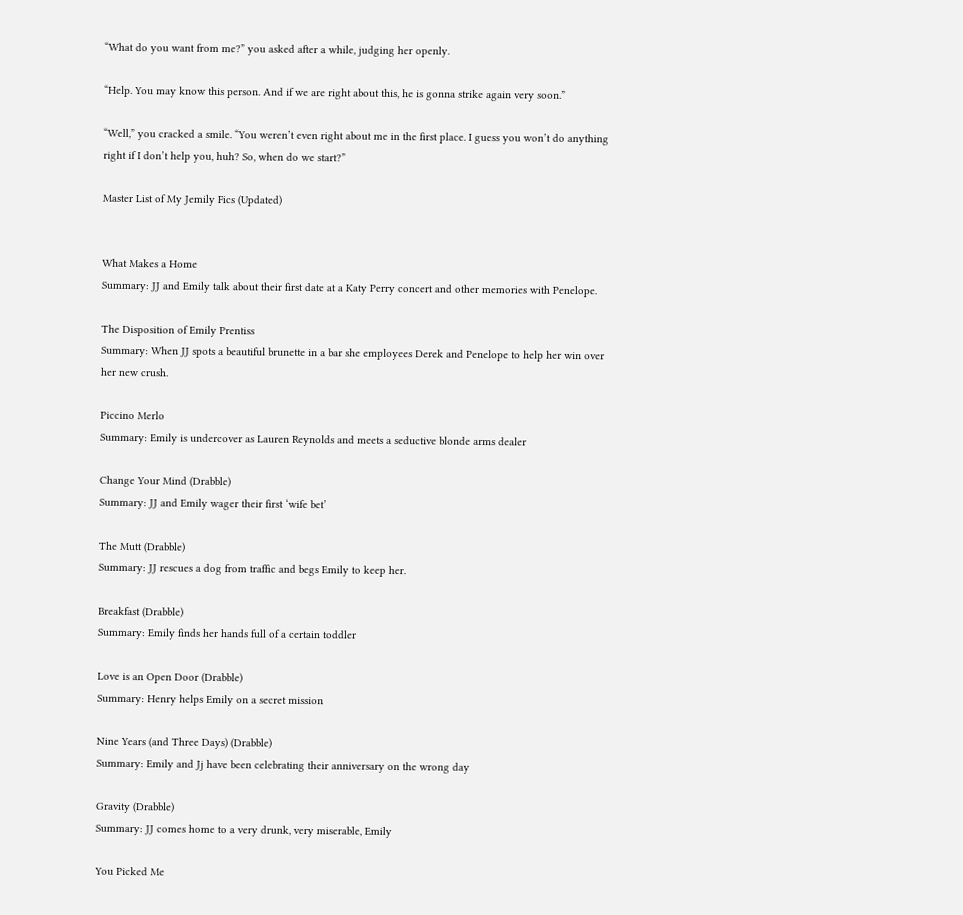“What do you want from me?” you asked after a while, judging her openly.

“Help. You may know this person. And if we are right about this, he is gonna strike again very soon.”

“Well,” you cracked a smile. “You weren’t even right about me in the first place. I guess you won’t do anything right if I don’t help you, huh? So, when do we start?”

Master List of My Jemily Fics (Updated)


What Makes a Home
Summary: JJ and Emily talk about their first date at a Katy Perry concert and other memories with Penelope.

The Disposition of Emily Prentiss
Summary: When JJ spots a beautiful brunette in a bar she employees Derek and Penelope to help her win over her new crush.

Piccino Merlo
Summary: Emily is undercover as Lauren Reynolds and meets a seductive blonde arms dealer

Change Your Mind (Drabble)
Summary: JJ and Emily wager their first ‘wife bet’

The Mutt (Drabble)
Summary: JJ rescues a dog from traffic and begs Emily to keep her.

Breakfast (Drabble)
Summary: Emily finds her hands full of a certain toddler

Love is an Open Door (Drabble)
Summary: Henry helps Emily on a secret mission

Nine Years (and Three Days) (Drabble)
Summary: Emily and Jj have been celebrating their anniversary on the wrong day

Gravity (Drabble)
Summary: JJ comes home to a very drunk, very miserable, Emily

You Picked Me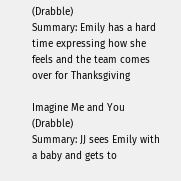(Drabble)
Summary: Emily has a hard time expressing how she feels and the team comes over for Thanksgiving

Imagine Me and You (Drabble)
Summary: JJ sees Emily with a baby and gets to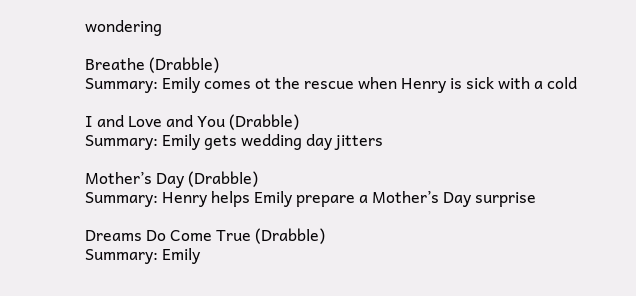wondering

Breathe (Drabble)
Summary: Emily comes ot the rescue when Henry is sick with a cold

I and Love and You (Drabble)
Summary: Emily gets wedding day jitters

Mother’s Day (Drabble)
Summary: Henry helps Emily prepare a Mother’s Day surprise

Dreams Do Come True (Drabble)
Summary: Emily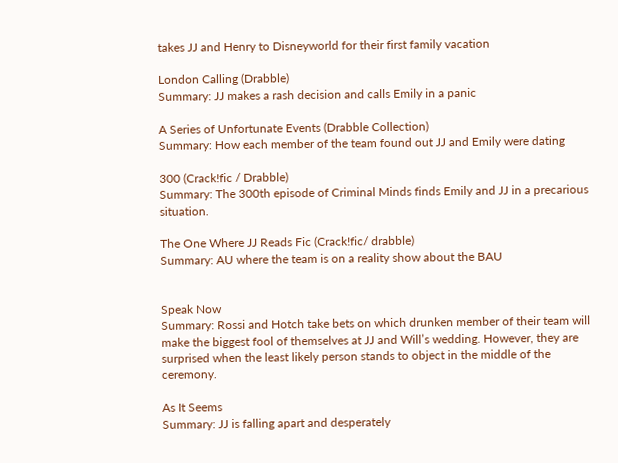takes JJ and Henry to Disneyworld for their first family vacation

London Calling (Drabble)
Summary: JJ makes a rash decision and calls Emily in a panic

A Series of Unfortunate Events (Drabble Collection)
Summary: How each member of the team found out JJ and Emily were dating

300 (Crack!fic / Drabble)
Summary: The 300th episode of Criminal Minds finds Emily and JJ in a precarious situation.

The One Where JJ Reads Fic (Crack!fic/ drabble)
Summary: AU where the team is on a reality show about the BAU


Speak Now
Summary: Rossi and Hotch take bets on which drunken member of their team will make the biggest fool of themselves at JJ and Will’s wedding. However, they are surprised when the least likely person stands to object in the middle of the ceremony.

As It Seems
Summary: JJ is falling apart and desperately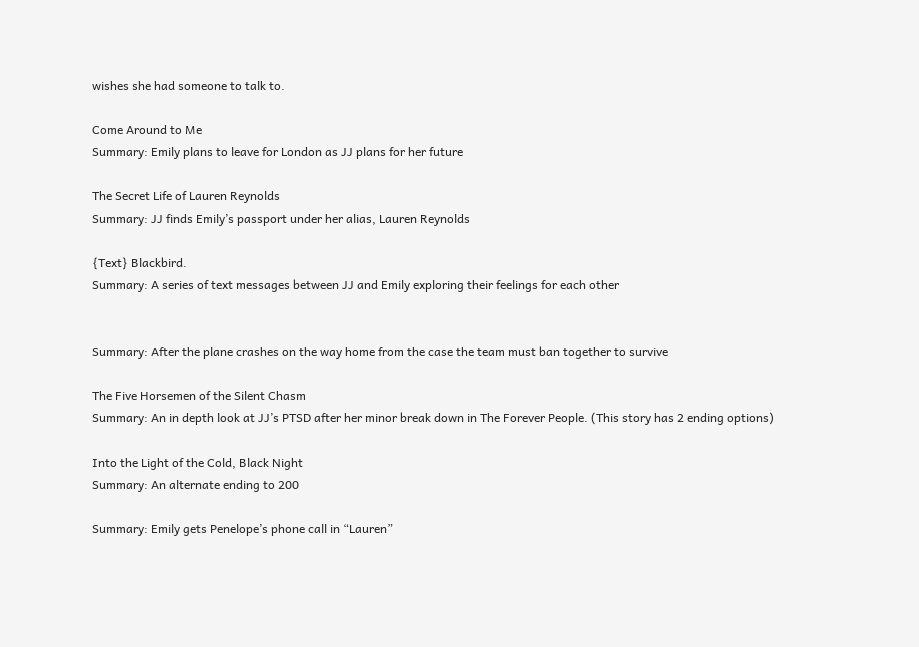wishes she had someone to talk to.

Come Around to Me
Summary: Emily plans to leave for London as JJ plans for her future

The Secret Life of Lauren Reynolds
Summary: JJ finds Emily’s passport under her alias, Lauren Reynolds

{Text} Blackbird.
Summary: A series of text messages between JJ and Emily exploring their feelings for each other


Summary: After the plane crashes on the way home from the case the team must ban together to survive

The Five Horsemen of the Silent Chasm
Summary: An in depth look at JJ’s PTSD after her minor break down in The Forever People. (This story has 2 ending options)

Into the Light of the Cold, Black Night
Summary: An alternate ending to 200

Summary: Emily gets Penelope’s phone call in “Lauren”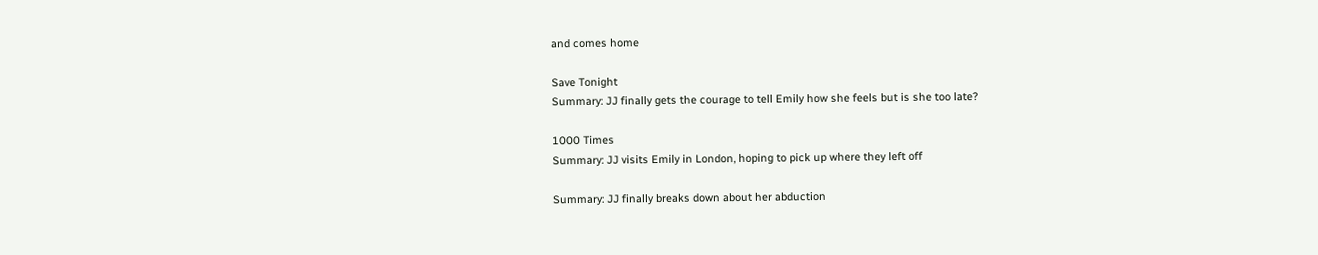and comes home

Save Tonight
Summary: JJ finally gets the courage to tell Emily how she feels but is she too late?

1000 Times
Summary: JJ visits Emily in London, hoping to pick up where they left off

Summary: JJ finally breaks down about her abduction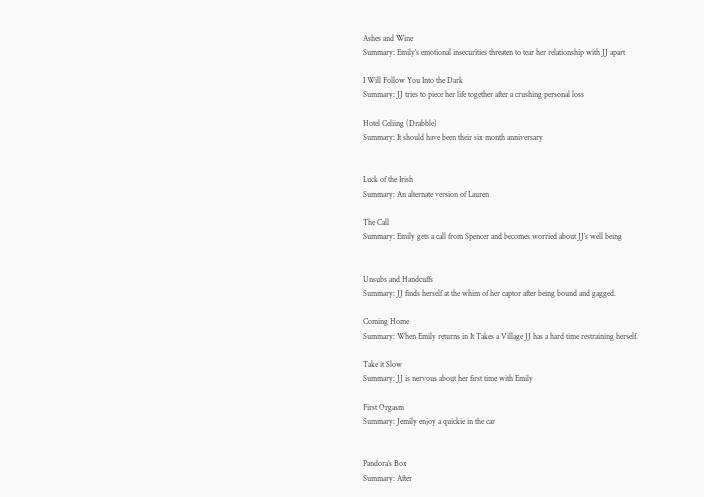Ashes and Wine
Summary: Emily’s emotional insecurities threaten to tear her relationship with JJ apart

I Will Follow You Into the Dark
Summary: JJ tries to piece her life together after a crushing personal loss

Hotel Celiing (Drabble)
Summary: It should have been their six month anniversary


Luck of the Irish
Summary: An alternate version of Lauren

The Call
Summary: Emily gets a call from Spencer and becomes worried about JJ’s well being


Unsubs and Handcuffs
Summary: JJ finds herself at the whim of her captor after being bound and gagged.

Coming Home
Summary: When Emily returns in It Takes a Village JJ has a hard time restraining herself.

Take it Slow
Summary: JJ is nervous about her first time with Emily

First Orgasm
Summary: Jemily enjoy a quickie in the car


Pandora’s Box
Summary: After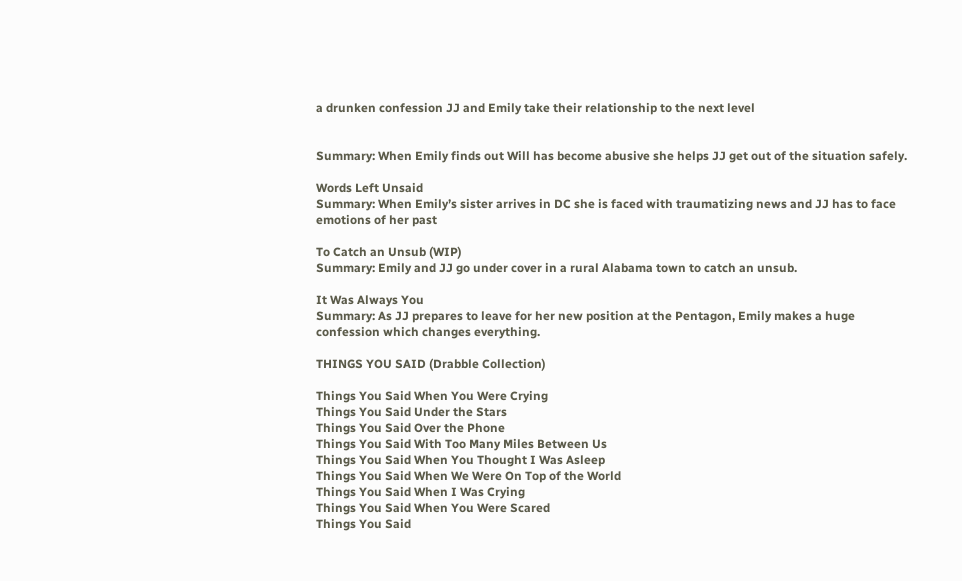a drunken confession JJ and Emily take their relationship to the next level


Summary: When Emily finds out Will has become abusive she helps JJ get out of the situation safely.

Words Left Unsaid
Summary: When Emily’s sister arrives in DC she is faced with traumatizing news and JJ has to face emotions of her past

To Catch an Unsub (WIP)
Summary: Emily and JJ go under cover in a rural Alabama town to catch an unsub.

It Was Always You
Summary: As JJ prepares to leave for her new position at the Pentagon, Emily makes a huge confession which changes everything.

THINGS YOU SAID (Drabble Collection)

Things You Said When You Were Crying
Things You Said Under the Stars
Things You Said Over the Phone
Things You Said With Too Many Miles Between Us
Things You Said When You Thought I Was Asleep
Things You Said When We Were On Top of the World
Things You Said When I Was Crying
Things You Said When You Were Scared
Things You Said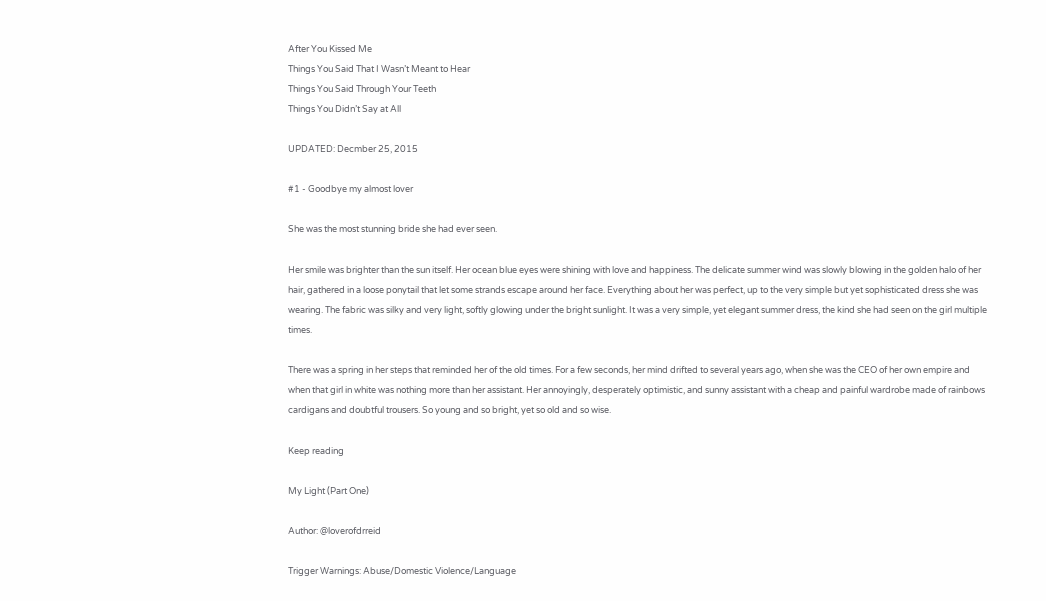After You Kissed Me
Things You Said That I Wasn’t Meant to Hear
Things You Said Through Your Teeth
Things You Didn’t Say at All

UPDATED: Decmber 25, 2015

#1 - Goodbye my almost lover

She was the most stunning bride she had ever seen.

Her smile was brighter than the sun itself. Her ocean blue eyes were shining with love and happiness. The delicate summer wind was slowly blowing in the golden halo of her hair, gathered in a loose ponytail that let some strands escape around her face. Everything about her was perfect, up to the very simple but yet sophisticated dress she was wearing. The fabric was silky and very light, softly glowing under the bright sunlight. It was a very simple, yet elegant summer dress, the kind she had seen on the girl multiple times.

There was a spring in her steps that reminded her of the old times. For a few seconds, her mind drifted to several years ago, when she was the CEO of her own empire and when that girl in white was nothing more than her assistant. Her annoyingly, desperately optimistic, and sunny assistant with a cheap and painful wardrobe made of rainbows cardigans and doubtful trousers. So young and so bright, yet so old and so wise.

Keep reading

My Light (Part One)

Author: @loverofdrreid

Trigger Warnings: Abuse/Domestic Violence/Language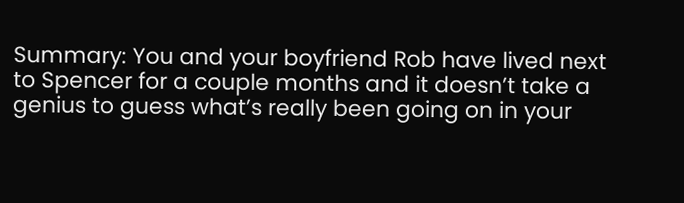Summary: You and your boyfriend Rob have lived next to Spencer for a couple months and it doesn’t take a genius to guess what’s really been going on in your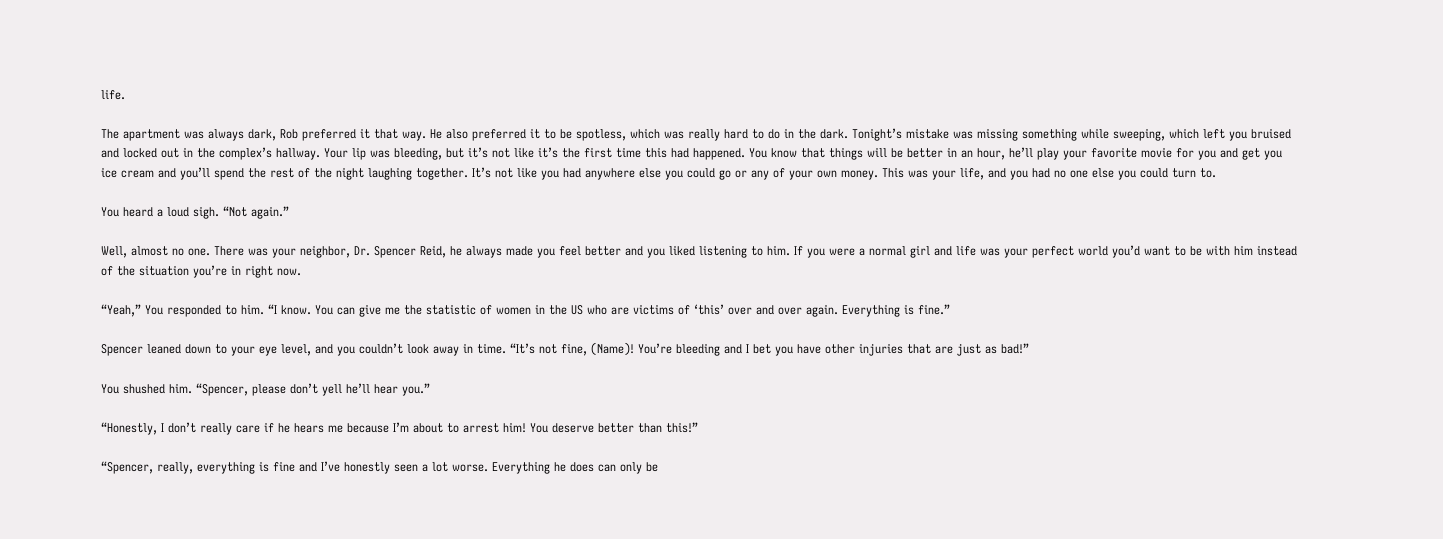life.

The apartment was always dark, Rob preferred it that way. He also preferred it to be spotless, which was really hard to do in the dark. Tonight’s mistake was missing something while sweeping, which left you bruised and locked out in the complex’s hallway. Your lip was bleeding, but it’s not like it’s the first time this had happened. You know that things will be better in an hour, he’ll play your favorite movie for you and get you ice cream and you’ll spend the rest of the night laughing together. It’s not like you had anywhere else you could go or any of your own money. This was your life, and you had no one else you could turn to.

You heard a loud sigh. “Not again.”

Well, almost no one. There was your neighbor, Dr. Spencer Reid, he always made you feel better and you liked listening to him. If you were a normal girl and life was your perfect world you’d want to be with him instead of the situation you’re in right now.

“Yeah,” You responded to him. “I know. You can give me the statistic of women in the US who are victims of ‘this’ over and over again. Everything is fine.”

Spencer leaned down to your eye level, and you couldn’t look away in time. “It’s not fine, (Name)! You’re bleeding and I bet you have other injuries that are just as bad!”

You shushed him. “Spencer, please don’t yell he’ll hear you.”

“Honestly, I don’t really care if he hears me because I’m about to arrest him! You deserve better than this!”

“Spencer, really, everything is fine and I’ve honestly seen a lot worse. Everything he does can only be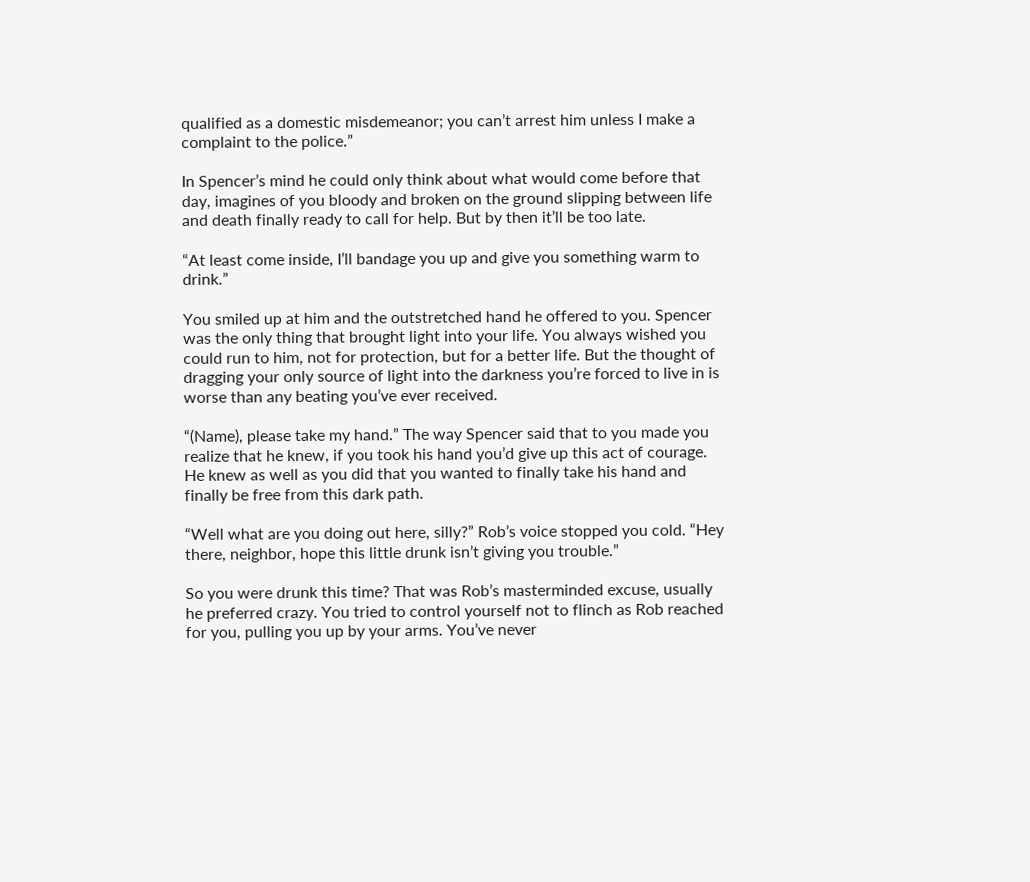qualified as a domestic misdemeanor; you can’t arrest him unless I make a complaint to the police.”

In Spencer’s mind he could only think about what would come before that day, imagines of you bloody and broken on the ground slipping between life and death finally ready to call for help. But by then it’ll be too late.

“At least come inside, I’ll bandage you up and give you something warm to drink.”

You smiled up at him and the outstretched hand he offered to you. Spencer was the only thing that brought light into your life. You always wished you could run to him, not for protection, but for a better life. But the thought of dragging your only source of light into the darkness you’re forced to live in is worse than any beating you’ve ever received.

“(Name), please take my hand.” The way Spencer said that to you made you realize that he knew, if you took his hand you’d give up this act of courage. He knew as well as you did that you wanted to finally take his hand and finally be free from this dark path.

“Well what are you doing out here, silly?” Rob’s voice stopped you cold. “Hey there, neighbor, hope this little drunk isn’t giving you trouble.”

So you were drunk this time? That was Rob’s masterminded excuse, usually he preferred crazy. You tried to control yourself not to flinch as Rob reached for you, pulling you up by your arms. You’ve never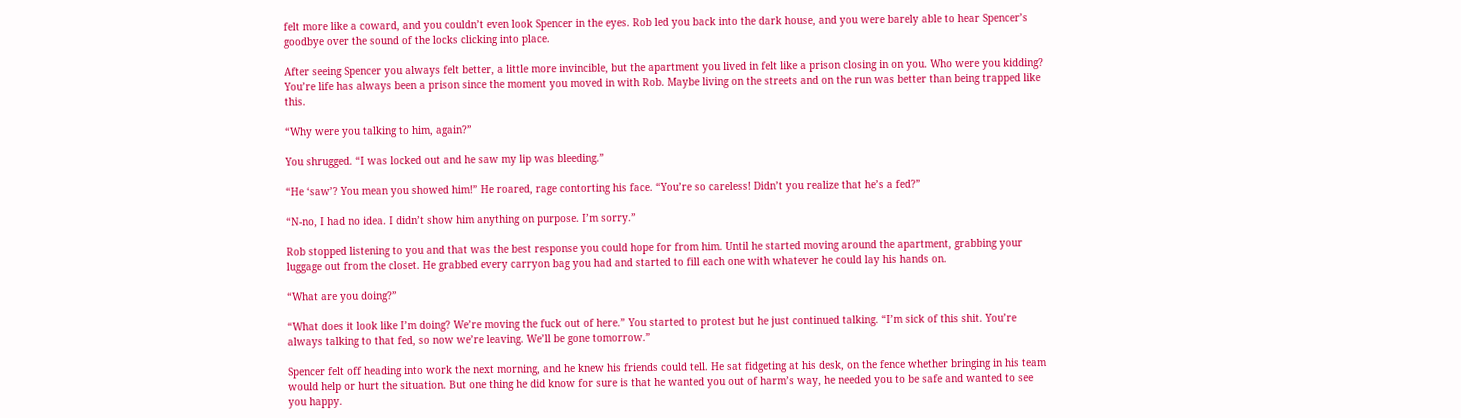felt more like a coward, and you couldn’t even look Spencer in the eyes. Rob led you back into the dark house, and you were barely able to hear Spencer’s goodbye over the sound of the locks clicking into place.

After seeing Spencer you always felt better, a little more invincible, but the apartment you lived in felt like a prison closing in on you. Who were you kidding? You’re life has always been a prison since the moment you moved in with Rob. Maybe living on the streets and on the run was better than being trapped like this.

“Why were you talking to him, again?”

You shrugged. “I was locked out and he saw my lip was bleeding.”

“He ‘saw’? You mean you showed him!” He roared, rage contorting his face. “You’re so careless! Didn’t you realize that he’s a fed?”

“N-no, I had no idea. I didn’t show him anything on purpose. I’m sorry.”

Rob stopped listening to you and that was the best response you could hope for from him. Until he started moving around the apartment, grabbing your luggage out from the closet. He grabbed every carryon bag you had and started to fill each one with whatever he could lay his hands on.

“What are you doing?”

“What does it look like I’m doing? We’re moving the fuck out of here.” You started to protest but he just continued talking. “I’m sick of this shit. You’re always talking to that fed, so now we’re leaving. We’ll be gone tomorrow.”

Spencer felt off heading into work the next morning, and he knew his friends could tell. He sat fidgeting at his desk, on the fence whether bringing in his team would help or hurt the situation. But one thing he did know for sure is that he wanted you out of harm’s way, he needed you to be safe and wanted to see you happy.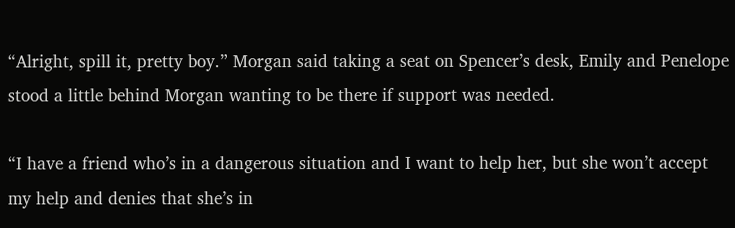“Alright, spill it, pretty boy.” Morgan said taking a seat on Spencer’s desk, Emily and Penelope stood a little behind Morgan wanting to be there if support was needed.

“I have a friend who’s in a dangerous situation and I want to help her, but she won’t accept my help and denies that she’s in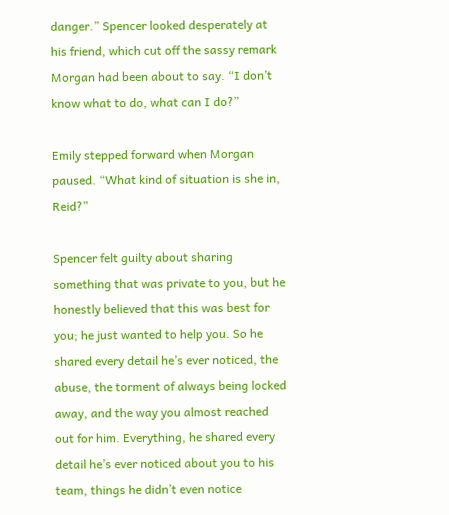danger.” Spencer looked desperately at his friend, which cut off the sassy remark Morgan had been about to say. “I don’t know what to do, what can I do?”

Emily stepped forward when Morgan paused. “What kind of situation is she in, Reid?”

Spencer felt guilty about sharing something that was private to you, but he honestly believed that this was best for you; he just wanted to help you. So he shared every detail he’s ever noticed, the abuse, the torment of always being locked away, and the way you almost reached out for him. Everything, he shared every detail he’s ever noticed about you to his team, things he didn’t even notice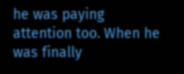he was paying attention too. When he was finally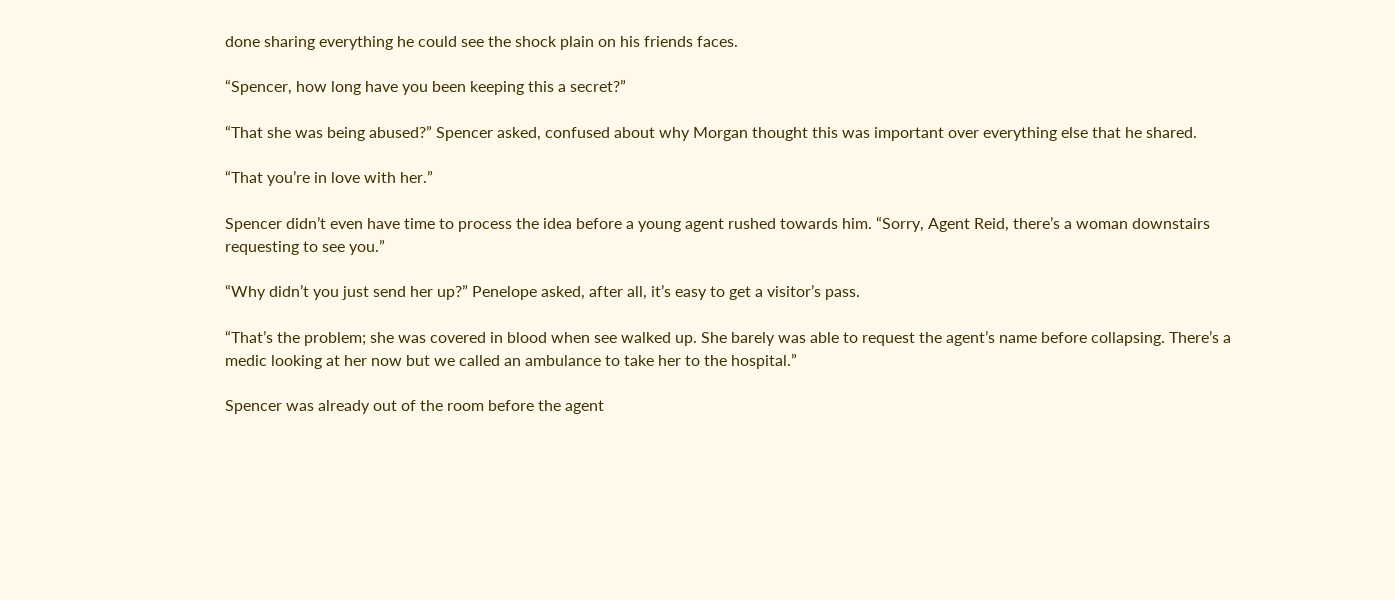done sharing everything he could see the shock plain on his friends faces.

“Spencer, how long have you been keeping this a secret?”

“That she was being abused?” Spencer asked, confused about why Morgan thought this was important over everything else that he shared.

“That you’re in love with her.”

Spencer didn’t even have time to process the idea before a young agent rushed towards him. “Sorry, Agent Reid, there’s a woman downstairs requesting to see you.”

“Why didn’t you just send her up?” Penelope asked, after all, it’s easy to get a visitor’s pass.

“That’s the problem; she was covered in blood when see walked up. She barely was able to request the agent’s name before collapsing. There’s a medic looking at her now but we called an ambulance to take her to the hospital.”

Spencer was already out of the room before the agent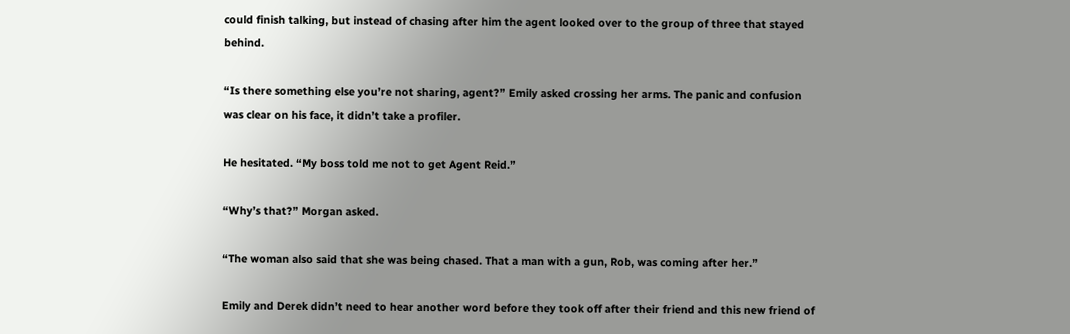could finish talking, but instead of chasing after him the agent looked over to the group of three that stayed behind.

“Is there something else you’re not sharing, agent?” Emily asked crossing her arms. The panic and confusion was clear on his face, it didn’t take a profiler.

He hesitated. “My boss told me not to get Agent Reid.”

“Why’s that?” Morgan asked.

“The woman also said that she was being chased. That a man with a gun, Rob, was coming after her.”

Emily and Derek didn’t need to hear another word before they took off after their friend and this new friend of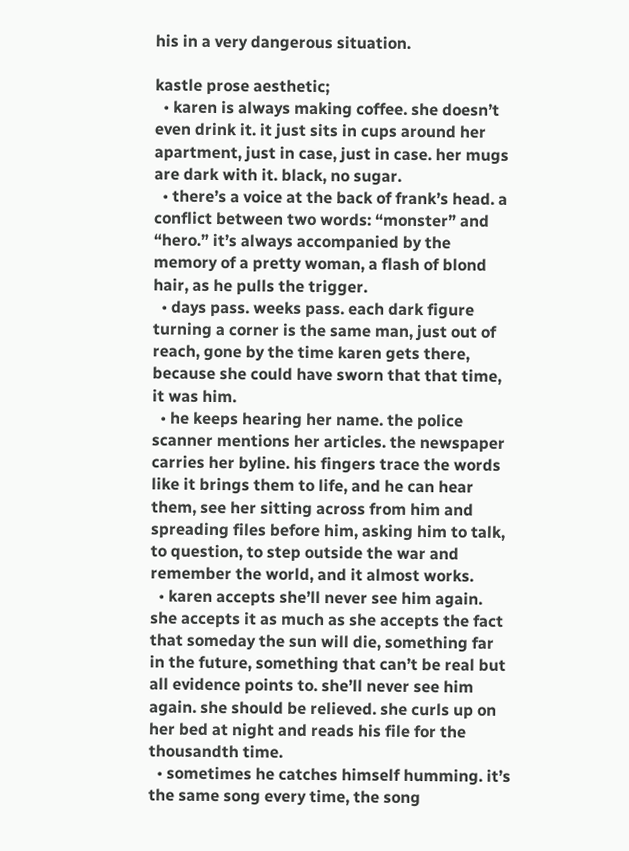his in a very dangerous situation.

kastle prose aesthetic;
  • karen is always making coffee. she doesn’t even drink it. it just sits in cups around her apartment, just in case, just in case. her mugs are dark with it. black, no sugar.
  • there’s a voice at the back of frank’s head. a conflict between two words: “monster” and “hero.” it’s always accompanied by the memory of a pretty woman, a flash of blond hair, as he pulls the trigger.
  • days pass. weeks pass. each dark figure turning a corner is the same man, just out of reach, gone by the time karen gets there, because she could have sworn that that time, it was him.
  • he keeps hearing her name. the police scanner mentions her articles. the newspaper carries her byline. his fingers trace the words like it brings them to life, and he can hear them, see her sitting across from him and spreading files before him, asking him to talk, to question, to step outside the war and remember the world, and it almost works.
  • karen accepts she’ll never see him again. she accepts it as much as she accepts the fact that someday the sun will die, something far in the future, something that can’t be real but all evidence points to. she’ll never see him again. she should be relieved. she curls up on her bed at night and reads his file for the thousandth time.
  • sometimes he catches himself humming. it’s the same song every time, the song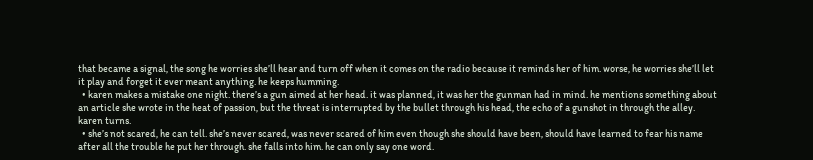that became a signal, the song he worries she’ll hear and turn off when it comes on the radio because it reminds her of him. worse, he worries she’ll let it play and forget it ever meant anything. he keeps humming.
  • karen makes a mistake one night. there’s a gun aimed at her head. it was planned, it was her the gunman had in mind. he mentions something about an article she wrote in the heat of passion, but the threat is interrupted by the bullet through his head, the echo of a gunshot in through the alley. karen turns.
  • she’s not scared, he can tell. she’s never scared, was never scared of him even though she should have been, should have learned to fear his name after all the trouble he put her through. she falls into him. he can only say one word.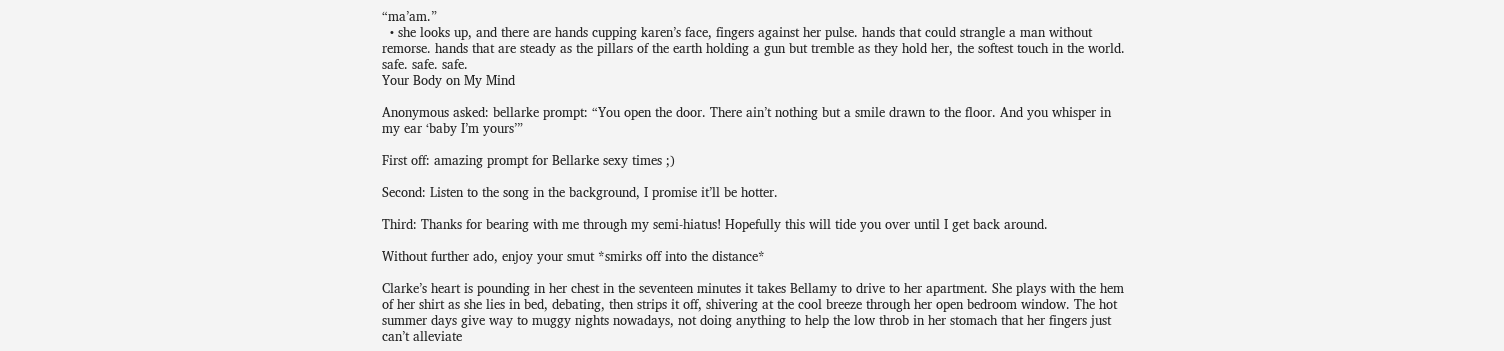“ma’am.”
  • she looks up, and there are hands cupping karen’s face, fingers against her pulse. hands that could strangle a man without remorse. hands that are steady as the pillars of the earth holding a gun but tremble as they hold her, the softest touch in the world. safe. safe. safe.
Your Body on My Mind

Anonymous asked: bellarke prompt: “You open the door. There ain’t nothing but a smile drawn to the floor. And you whisper in my ear ‘baby I’m yours’”

First off: amazing prompt for Bellarke sexy times ;)

Second: Listen to the song in the background, I promise it’ll be hotter.

Third: Thanks for bearing with me through my semi-hiatus! Hopefully this will tide you over until I get back around.

Without further ado, enjoy your smut *smirks off into the distance*

Clarke’s heart is pounding in her chest in the seventeen minutes it takes Bellamy to drive to her apartment. She plays with the hem of her shirt as she lies in bed, debating, then strips it off, shivering at the cool breeze through her open bedroom window. The hot summer days give way to muggy nights nowadays, not doing anything to help the low throb in her stomach that her fingers just can’t alleviate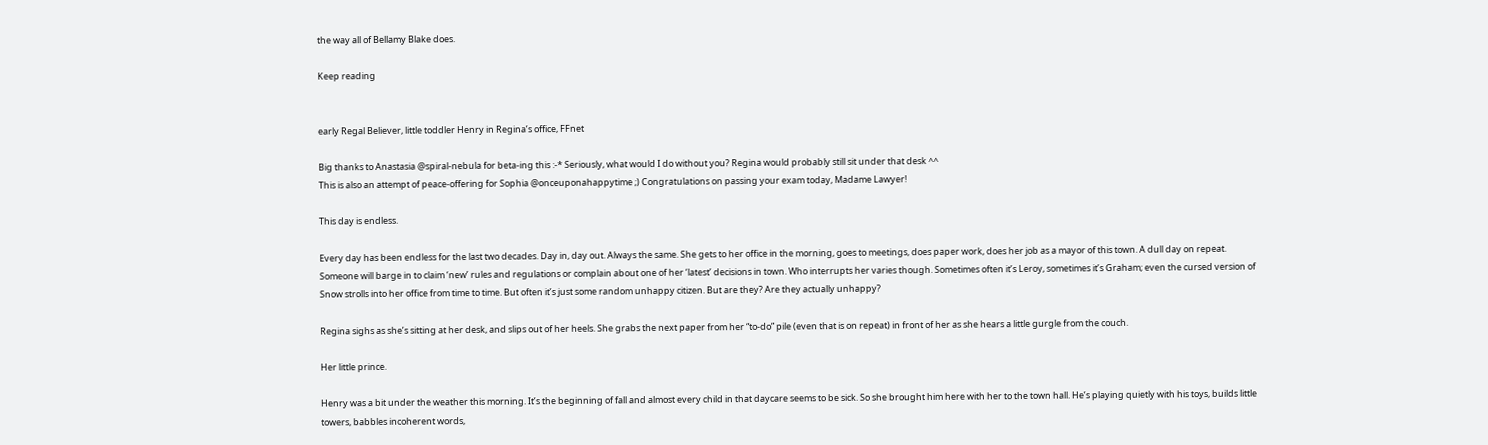the way all of Bellamy Blake does.

Keep reading


early Regal Believer, little toddler Henry in Regina’s office, FFnet

Big thanks to Anastasia @spiral-nebula for beta-ing this :-* Seriously, what would I do without you? Regina would probably still sit under that desk ^^
This is also an attempt of peace-offering for Sophia @onceuponahappytime ;) Congratulations on passing your exam today, Madame Lawyer!

This day is endless.

Every day has been endless for the last two decades. Day in, day out. Always the same. She gets to her office in the morning, goes to meetings, does paper work, does her job as a mayor of this town. A dull day on repeat. Someone will barge in to claim ‘new’ rules and regulations or complain about one of her ‘latest’ decisions in town. Who interrupts her varies though. Sometimes often it’s Leroy, sometimes it’s Graham; even the cursed version of Snow strolls into her office from time to time. But often it’s just some random unhappy citizen. But are they? Are they actually unhappy?

Regina sighs as she’s sitting at her desk, and slips out of her heels. She grabs the next paper from her “to-do” pile (even that is on repeat) in front of her as she hears a little gurgle from the couch.

Her little prince.

Henry was a bit under the weather this morning. It’s the beginning of fall and almost every child in that daycare seems to be sick. So she brought him here with her to the town hall. He’s playing quietly with his toys, builds little towers, babbles incoherent words,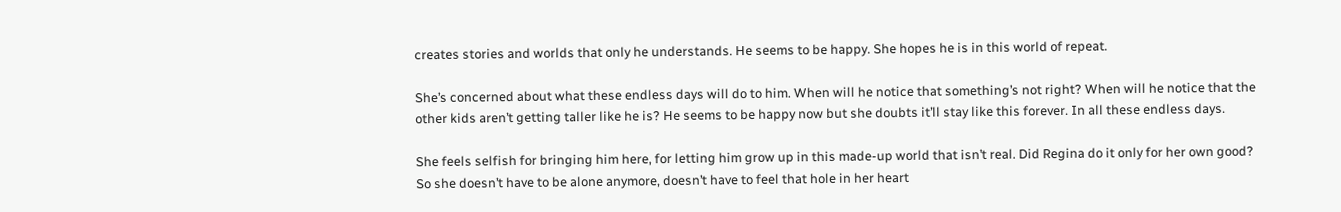creates stories and worlds that only he understands. He seems to be happy. She hopes he is in this world of repeat.

She’s concerned about what these endless days will do to him. When will he notice that something’s not right? When will he notice that the other kids aren’t getting taller like he is? He seems to be happy now but she doubts it’ll stay like this forever. In all these endless days.

She feels selfish for bringing him here, for letting him grow up in this made-up world that isn’t real. Did Regina do it only for her own good? So she doesn’t have to be alone anymore, doesn’t have to feel that hole in her heart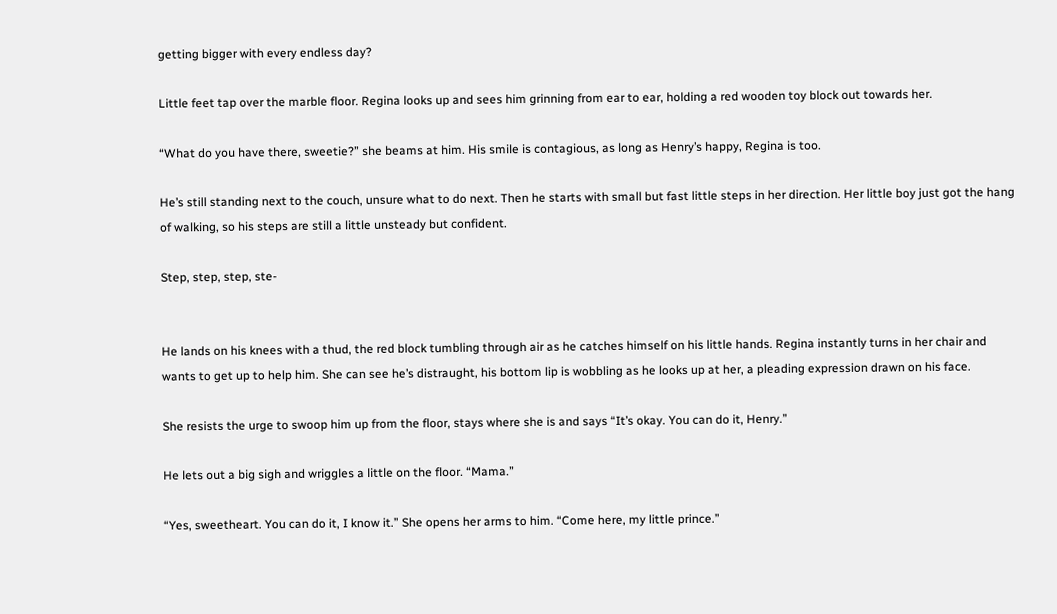getting bigger with every endless day?

Little feet tap over the marble floor. Regina looks up and sees him grinning from ear to ear, holding a red wooden toy block out towards her.

“What do you have there, sweetie?” she beams at him. His smile is contagious, as long as Henry’s happy, Regina is too.

He’s still standing next to the couch, unsure what to do next. Then he starts with small but fast little steps in her direction. Her little boy just got the hang of walking, so his steps are still a little unsteady but confident.

Step, step, step, ste-


He lands on his knees with a thud, the red block tumbling through air as he catches himself on his little hands. Regina instantly turns in her chair and wants to get up to help him. She can see he’s distraught, his bottom lip is wobbling as he looks up at her, a pleading expression drawn on his face.

She resists the urge to swoop him up from the floor, stays where she is and says “It’s okay. You can do it, Henry.”

He lets out a big sigh and wriggles a little on the floor. “Mama.”

“Yes, sweetheart. You can do it, I know it.” She opens her arms to him. “Come here, my little prince.”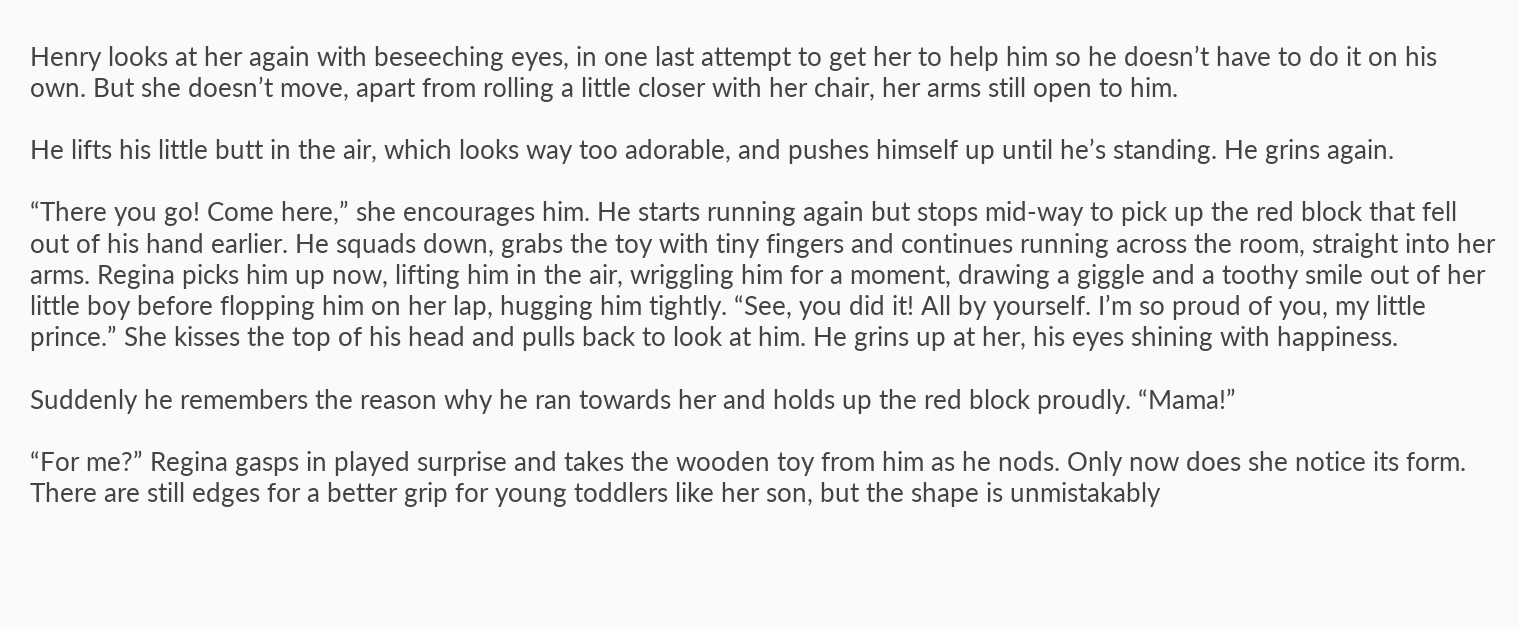Henry looks at her again with beseeching eyes, in one last attempt to get her to help him so he doesn’t have to do it on his own. But she doesn’t move, apart from rolling a little closer with her chair, her arms still open to him.

He lifts his little butt in the air, which looks way too adorable, and pushes himself up until he’s standing. He grins again.

“There you go! Come here,” she encourages him. He starts running again but stops mid-way to pick up the red block that fell out of his hand earlier. He squads down, grabs the toy with tiny fingers and continues running across the room, straight into her arms. Regina picks him up now, lifting him in the air, wriggling him for a moment, drawing a giggle and a toothy smile out of her little boy before flopping him on her lap, hugging him tightly. “See, you did it! All by yourself. I’m so proud of you, my little prince.” She kisses the top of his head and pulls back to look at him. He grins up at her, his eyes shining with happiness.

Suddenly he remembers the reason why he ran towards her and holds up the red block proudly. “Mama!”

“For me?” Regina gasps in played surprise and takes the wooden toy from him as he nods. Only now does she notice its form. There are still edges for a better grip for young toddlers like her son, but the shape is unmistakably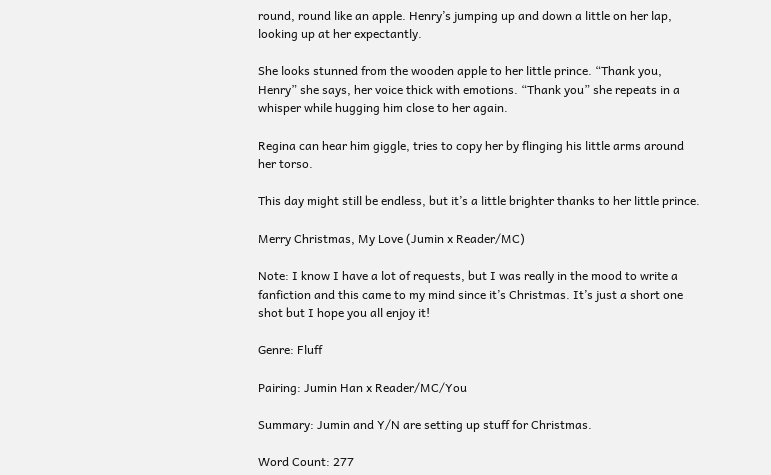round, round like an apple. Henry’s jumping up and down a little on her lap, looking up at her expectantly.

She looks stunned from the wooden apple to her little prince. “Thank you, Henry” she says, her voice thick with emotions. “Thank you” she repeats in a whisper while hugging him close to her again.

Regina can hear him giggle, tries to copy her by flinging his little arms around her torso.

This day might still be endless, but it’s a little brighter thanks to her little prince.

Merry Christmas, My Love (Jumin x Reader/MC)

Note: I know I have a lot of requests, but I was really in the mood to write a fanfiction and this came to my mind since it’s Christmas. It’s just a short one shot but I hope you all enjoy it!

Genre: Fluff

Pairing: Jumin Han x Reader/MC/You

Summary: Jumin and Y/N are setting up stuff for Christmas.

Word Count: 277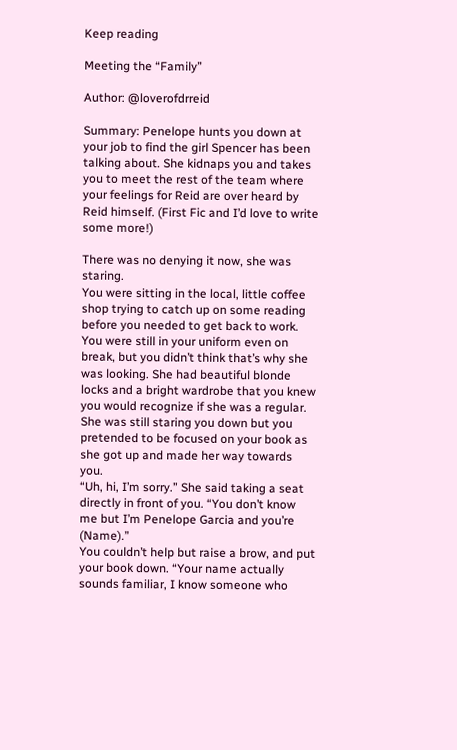Keep reading

Meeting the “Family”

Author: @loverofdrreid

Summary: Penelope hunts you down at your job to find the girl Spencer has been talking about. She kidnaps you and takes you to meet the rest of the team where your feelings for Reid are over heard by Reid himself. (First Fic and I’d love to write some more!)

There was no denying it now, she was staring.
You were sitting in the local, little coffee shop trying to catch up on some reading before you needed to get back to work. You were still in your uniform even on break, but you didn’t think that’s why she was looking. She had beautiful blonde locks and a bright wardrobe that you knew you would recognize if she was a regular. She was still staring you down but you pretended to be focused on your book as she got up and made her way towards you.
“Uh, hi, I’m sorry.” She said taking a seat directly in front of you. “You don’t know me but I’m Penelope Garcia and you’re (Name).”
You couldn’t help but raise a brow, and put your book down. “Your name actually sounds familiar, I know someone who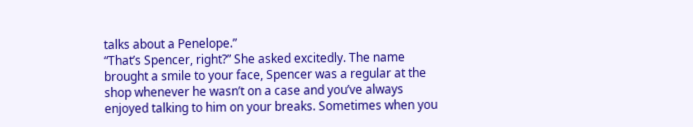talks about a Penelope.”
“That’s Spencer, right?” She asked excitedly. The name brought a smile to your face, Spencer was a regular at the shop whenever he wasn’t on a case and you’ve always enjoyed talking to him on your breaks. Sometimes when you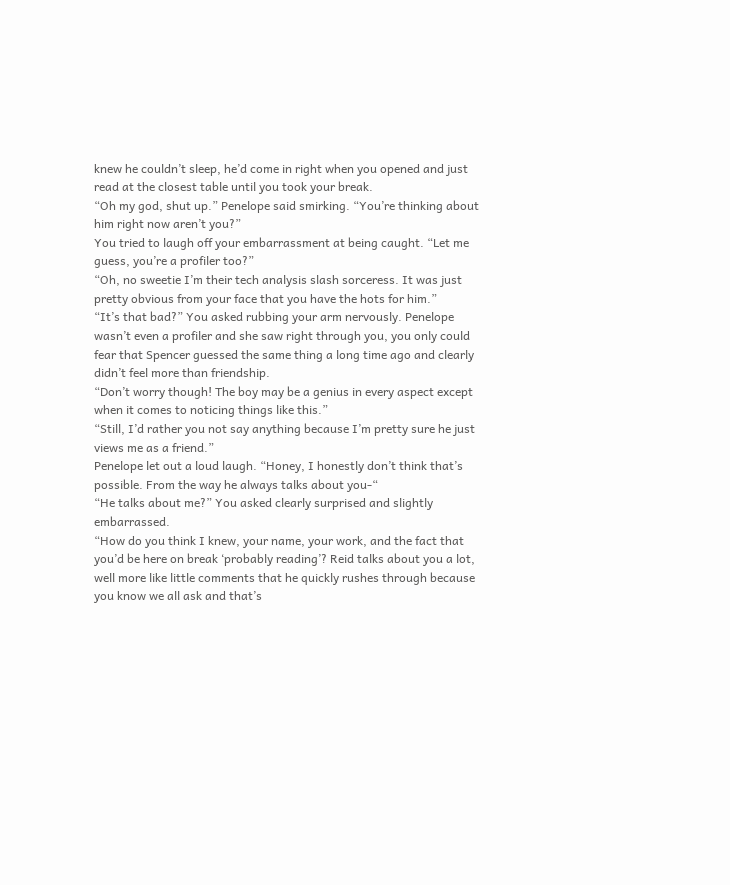knew he couldn’t sleep, he’d come in right when you opened and just read at the closest table until you took your break.
“Oh my god, shut up.” Penelope said smirking. “You’re thinking about him right now aren’t you?”
You tried to laugh off your embarrassment at being caught. “Let me guess, you’re a profiler too?”
“Oh, no sweetie I’m their tech analysis slash sorceress. It was just pretty obvious from your face that you have the hots for him.”
“It’s that bad?” You asked rubbing your arm nervously. Penelope wasn’t even a profiler and she saw right through you, you only could fear that Spencer guessed the same thing a long time ago and clearly didn’t feel more than friendship.
“Don’t worry though! The boy may be a genius in every aspect except when it comes to noticing things like this.”
“Still, I’d rather you not say anything because I’m pretty sure he just views me as a friend.”
Penelope let out a loud laugh. “Honey, I honestly don’t think that’s possible. From the way he always talks about you-“
“He talks about me?” You asked clearly surprised and slightly embarrassed.
“How do you think I knew, your name, your work, and the fact that you’d be here on break ‘probably reading’? Reid talks about you a lot, well more like little comments that he quickly rushes through because you know we all ask and that’s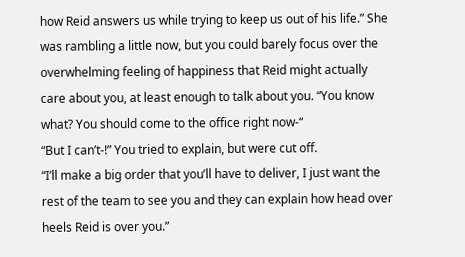how Reid answers us while trying to keep us out of his life.” She was rambling a little now, but you could barely focus over the overwhelming feeling of happiness that Reid might actually care about you, at least enough to talk about you. “You know what? You should come to the office right now-“
“But I can’t-!” You tried to explain, but were cut off.
“I’ll make a big order that you’ll have to deliver, I just want the rest of the team to see you and they can explain how head over heels Reid is over you.”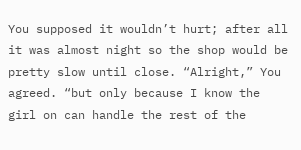You supposed it wouldn’t hurt; after all it was almost night so the shop would be pretty slow until close. “Alright,” You agreed. “but only because I know the girl on can handle the rest of the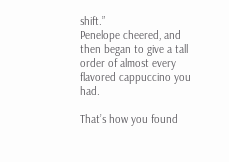shift.”
Penelope cheered, and then began to give a tall order of almost every flavored cappuccino you had.

That’s how you found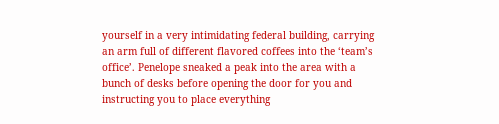yourself in a very intimidating federal building, carrying an arm full of different flavored coffees into the ‘team’s office’. Penelope sneaked a peak into the area with a bunch of desks before opening the door for you and instructing you to place everything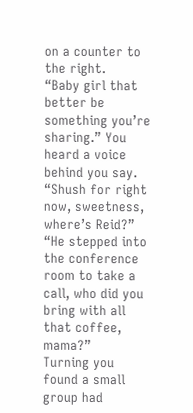on a counter to the right.
“Baby girl that better be something you’re sharing.” You heard a voice behind you say.
“Shush for right now, sweetness, where’s Reid?”
“He stepped into the conference room to take a call, who did you bring with all that coffee, mama?”
Turning you found a small group had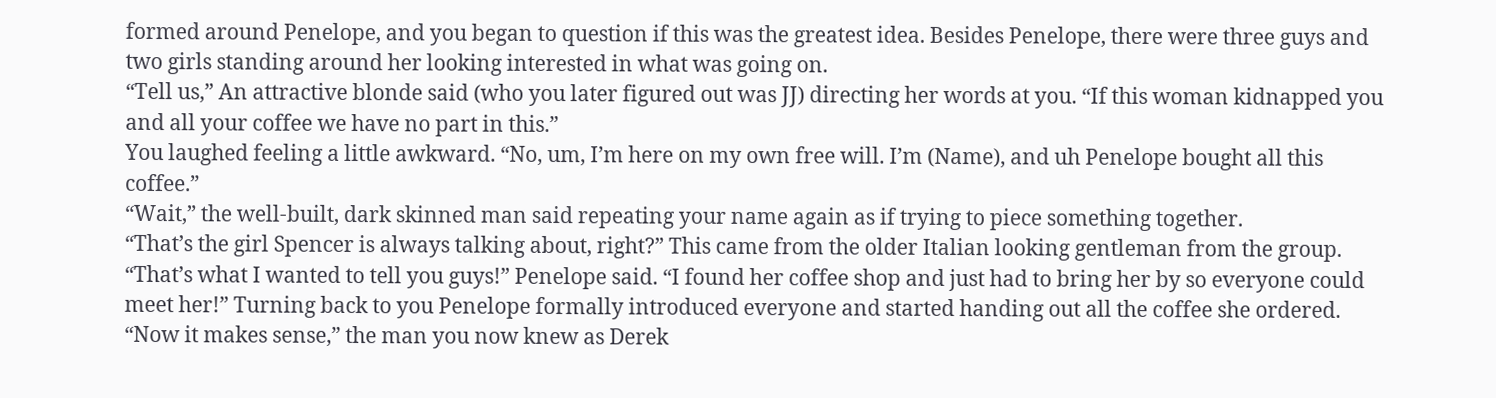formed around Penelope, and you began to question if this was the greatest idea. Besides Penelope, there were three guys and two girls standing around her looking interested in what was going on.
“Tell us,” An attractive blonde said (who you later figured out was JJ) directing her words at you. “If this woman kidnapped you and all your coffee we have no part in this.”
You laughed feeling a little awkward. “No, um, I’m here on my own free will. I’m (Name), and uh Penelope bought all this coffee.”
“Wait,” the well-built, dark skinned man said repeating your name again as if trying to piece something together.
“That’s the girl Spencer is always talking about, right?” This came from the older Italian looking gentleman from the group.
“That’s what I wanted to tell you guys!” Penelope said. “I found her coffee shop and just had to bring her by so everyone could meet her!” Turning back to you Penelope formally introduced everyone and started handing out all the coffee she ordered.
“Now it makes sense,” the man you now knew as Derek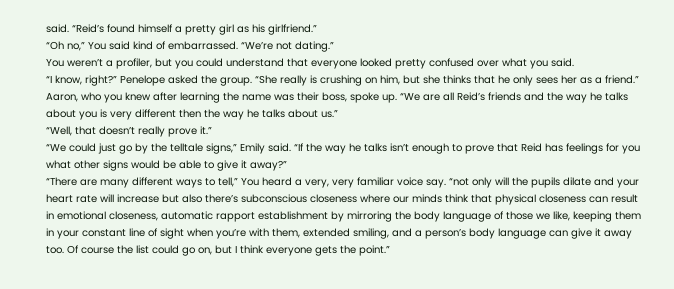said. “Reid’s found himself a pretty girl as his girlfriend.”
“Oh no,” You said kind of embarrassed. “We’re not dating.”
You weren’t a profiler, but you could understand that everyone looked pretty confused over what you said.
“I know, right?” Penelope asked the group. “She really is crushing on him, but she thinks that he only sees her as a friend.”
Aaron, who you knew after learning the name was their boss, spoke up. “We are all Reid’s friends and the way he talks about you is very different then the way he talks about us.”
“Well, that doesn’t really prove it.”
“We could just go by the telltale signs,” Emily said. “If the way he talks isn’t enough to prove that Reid has feelings for you what other signs would be able to give it away?”
“There are many different ways to tell,” You heard a very, very familiar voice say. “not only will the pupils dilate and your heart rate will increase but also there’s subconscious closeness where our minds think that physical closeness can result in emotional closeness, automatic rapport establishment by mirroring the body language of those we like, keeping them in your constant line of sight when you’re with them, extended smiling, and a person’s body language can give it away too. Of course the list could go on, but I think everyone gets the point.”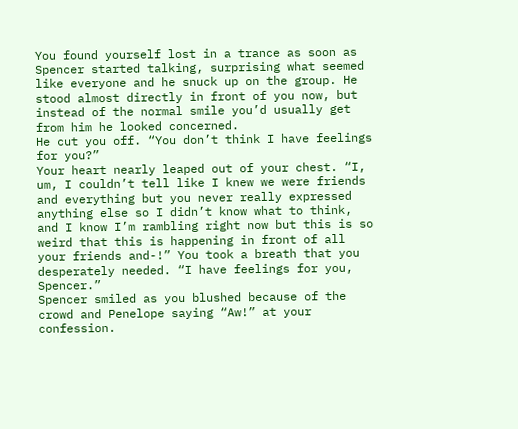You found yourself lost in a trance as soon as Spencer started talking, surprising what seemed like everyone and he snuck up on the group. He stood almost directly in front of you now, but instead of the normal smile you’d usually get from him he looked concerned.
He cut you off. “You don’t think I have feelings for you?”
Your heart nearly leaped out of your chest. “I, um, I couldn’t tell like I knew we were friends and everything but you never really expressed anything else so I didn’t know what to think, and I know I’m rambling right now but this is so weird that this is happening in front of all your friends and-!” You took a breath that you desperately needed. “I have feelings for you, Spencer.”
Spencer smiled as you blushed because of the crowd and Penelope saying “Aw!” at your confession.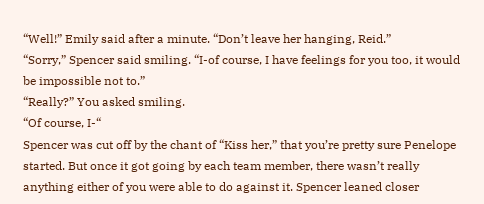“Well!” Emily said after a minute. “Don’t leave her hanging, Reid.”
“Sorry,” Spencer said smiling. “I-of course, I have feelings for you too, it would be impossible not to.”
“Really?” You asked smiling.
“Of course, I-“
Spencer was cut off by the chant of “Kiss her,” that you’re pretty sure Penelope started. But once it got going by each team member, there wasn’t really anything either of you were able to do against it. Spencer leaned closer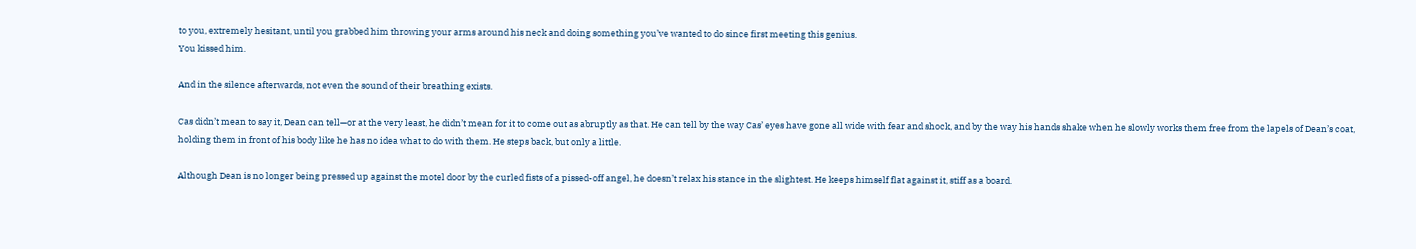to you, extremely hesitant, until you grabbed him throwing your arms around his neck and doing something you’ve wanted to do since first meeting this genius.
You kissed him.

And in the silence afterwards, not even the sound of their breathing exists.

Cas didn’t mean to say it, Dean can tell—or at the very least, he didn’t mean for it to come out as abruptly as that. He can tell by the way Cas’ eyes have gone all wide with fear and shock, and by the way his hands shake when he slowly works them free from the lapels of Dean’s coat, holding them in front of his body like he has no idea what to do with them. He steps back, but only a little.

Although Dean is no longer being pressed up against the motel door by the curled fists of a pissed-off angel, he doesn’t relax his stance in the slightest. He keeps himself flat against it, stiff as a board.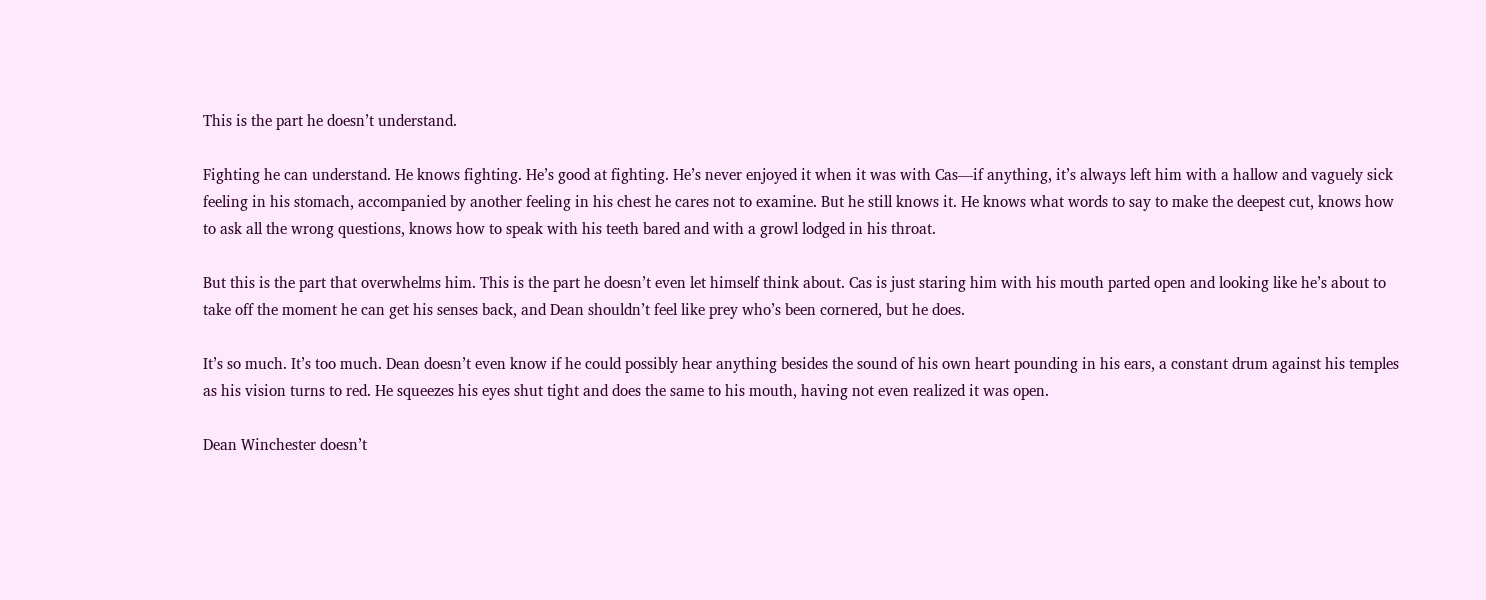This is the part he doesn’t understand.

Fighting he can understand. He knows fighting. He’s good at fighting. He’s never enjoyed it when it was with Cas—if anything, it’s always left him with a hallow and vaguely sick feeling in his stomach, accompanied by another feeling in his chest he cares not to examine. But he still knows it. He knows what words to say to make the deepest cut, knows how to ask all the wrong questions, knows how to speak with his teeth bared and with a growl lodged in his throat.

But this is the part that overwhelms him. This is the part he doesn’t even let himself think about. Cas is just staring him with his mouth parted open and looking like he’s about to take off the moment he can get his senses back, and Dean shouldn’t feel like prey who’s been cornered, but he does.

It’s so much. It’s too much. Dean doesn’t even know if he could possibly hear anything besides the sound of his own heart pounding in his ears, a constant drum against his temples as his vision turns to red. He squeezes his eyes shut tight and does the same to his mouth, having not even realized it was open.

Dean Winchester doesn’t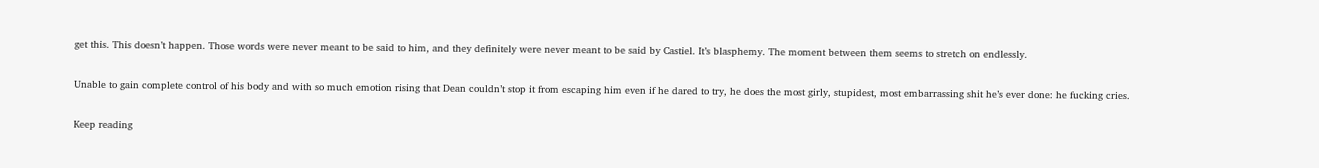get this. This doesn’t happen. Those words were never meant to be said to him, and they definitely were never meant to be said by Castiel. It’s blasphemy. The moment between them seems to stretch on endlessly.

Unable to gain complete control of his body and with so much emotion rising that Dean couldn’t stop it from escaping him even if he dared to try, he does the most girly, stupidest, most embarrassing shit he’s ever done: he fucking cries.

Keep reading